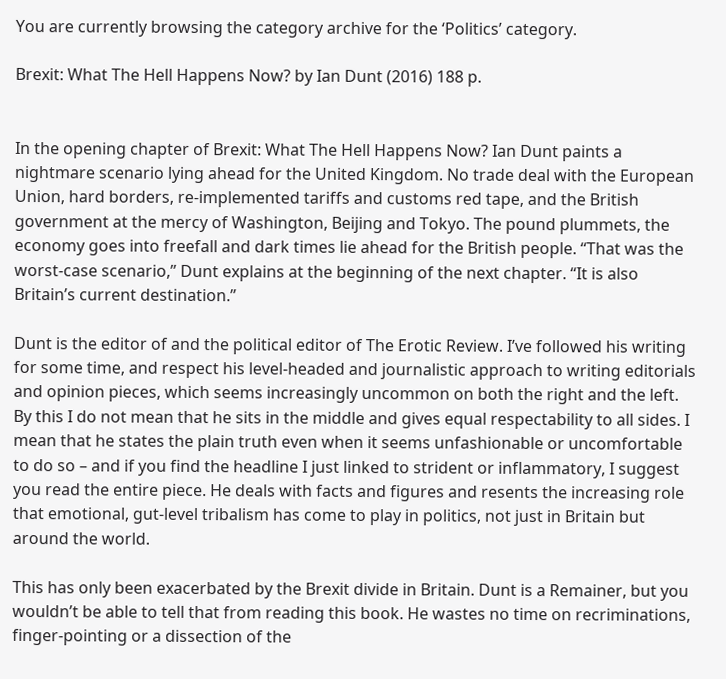You are currently browsing the category archive for the ‘Politics’ category.

Brexit: What The Hell Happens Now? by Ian Dunt (2016) 188 p.


In the opening chapter of Brexit: What The Hell Happens Now? Ian Dunt paints a nightmare scenario lying ahead for the United Kingdom. No trade deal with the European Union, hard borders, re-implemented tariffs and customs red tape, and the British government at the mercy of Washington, Beijing and Tokyo. The pound plummets, the economy goes into freefall and dark times lie ahead for the British people. “That was the worst-case scenario,” Dunt explains at the beginning of the next chapter. “It is also Britain’s current destination.”

Dunt is the editor of and the political editor of The Erotic Review. I’ve followed his writing for some time, and respect his level-headed and journalistic approach to writing editorials and opinion pieces, which seems increasingly uncommon on both the right and the left. By this I do not mean that he sits in the middle and gives equal respectability to all sides. I mean that he states the plain truth even when it seems unfashionable or uncomfortable to do so – and if you find the headline I just linked to strident or inflammatory, I suggest you read the entire piece. He deals with facts and figures and resents the increasing role that emotional, gut-level tribalism has come to play in politics, not just in Britain but around the world.

This has only been exacerbated by the Brexit divide in Britain. Dunt is a Remainer, but you wouldn’t be able to tell that from reading this book. He wastes no time on recriminations, finger-pointing or a dissection of the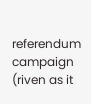referendum campaign (riven as it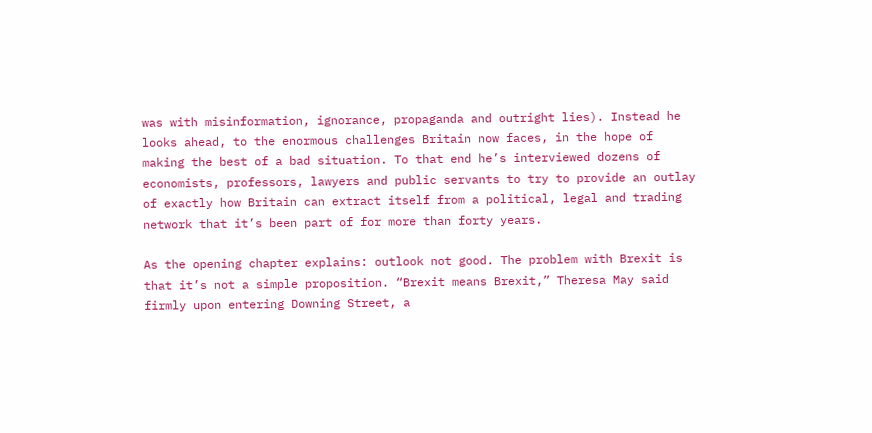was with misinformation, ignorance, propaganda and outright lies). Instead he looks ahead, to the enormous challenges Britain now faces, in the hope of making the best of a bad situation. To that end he’s interviewed dozens of economists, professors, lawyers and public servants to try to provide an outlay of exactly how Britain can extract itself from a political, legal and trading network that it’s been part of for more than forty years.

As the opening chapter explains: outlook not good. The problem with Brexit is that it’s not a simple proposition. “Brexit means Brexit,” Theresa May said firmly upon entering Downing Street, a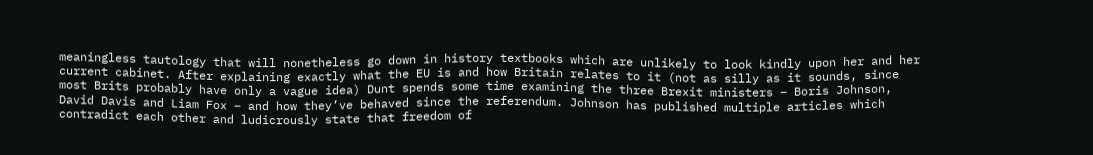meaningless tautology that will nonetheless go down in history textbooks which are unlikely to look kindly upon her and her current cabinet. After explaining exactly what the EU is and how Britain relates to it (not as silly as it sounds, since most Brits probably have only a vague idea) Dunt spends some time examining the three Brexit ministers – Boris Johnson, David Davis and Liam Fox – and how they’ve behaved since the referendum. Johnson has published multiple articles which contradict each other and ludicrously state that freedom of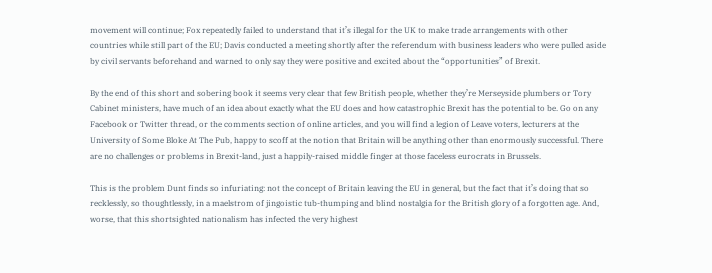movement will continue; Fox repeatedly failed to understand that it’s illegal for the UK to make trade arrangements with other countries while still part of the EU; Davis conducted a meeting shortly after the referendum with business leaders who were pulled aside by civil servants beforehand and warned to only say they were positive and excited about the “opportunities” of Brexit.

By the end of this short and sobering book it seems very clear that few British people, whether they’re Merseyside plumbers or Tory Cabinet ministers, have much of an idea about exactly what the EU does and how catastrophic Brexit has the potential to be. Go on any Facebook or Twitter thread, or the comments section of online articles, and you will find a legion of Leave voters, lecturers at the University of Some Bloke At The Pub, happy to scoff at the notion that Britain will be anything other than enormously successful. There are no challenges or problems in Brexit-land, just a happily-raised middle finger at those faceless eurocrats in Brussels.

This is the problem Dunt finds so infuriating: not the concept of Britain leaving the EU in general, but the fact that it’s doing that so recklessly, so thoughtlessly, in a maelstrom of jingoistic tub-thumping and blind nostalgia for the British glory of a forgotten age. And, worse, that this shortsighted nationalism has infected the very highest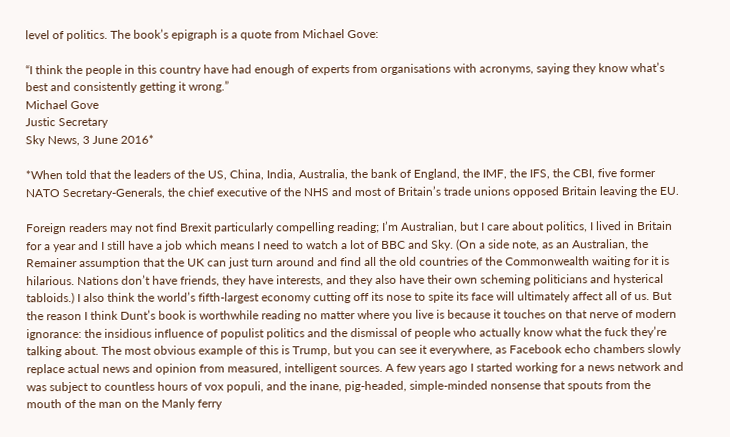level of politics. The book’s epigraph is a quote from Michael Gove:

“I think the people in this country have had enough of experts from organisations with acronyms, saying they know what’s best and consistently getting it wrong.”
Michael Gove
Justic Secretary
Sky News, 3 June 2016*

*When told that the leaders of the US, China, India, Australia, the bank of England, the IMF, the IFS, the CBI, five former NATO Secretary-Generals, the chief executive of the NHS and most of Britain’s trade unions opposed Britain leaving the EU.

Foreign readers may not find Brexit particularly compelling reading; I’m Australian, but I care about politics, I lived in Britain for a year and I still have a job which means I need to watch a lot of BBC and Sky. (On a side note, as an Australian, the Remainer assumption that the UK can just turn around and find all the old countries of the Commonwealth waiting for it is hilarious. Nations don’t have friends, they have interests, and they also have their own scheming politicians and hysterical tabloids.) I also think the world’s fifth-largest economy cutting off its nose to spite its face will ultimately affect all of us. But the reason I think Dunt’s book is worthwhile reading no matter where you live is because it touches on that nerve of modern ignorance: the insidious influence of populist politics and the dismissal of people who actually know what the fuck they’re talking about. The most obvious example of this is Trump, but you can see it everywhere, as Facebook echo chambers slowly replace actual news and opinion from measured, intelligent sources. A few years ago I started working for a news network and was subject to countless hours of vox populi, and the inane, pig-headed, simple-minded nonsense that spouts from the mouth of the man on the Manly ferry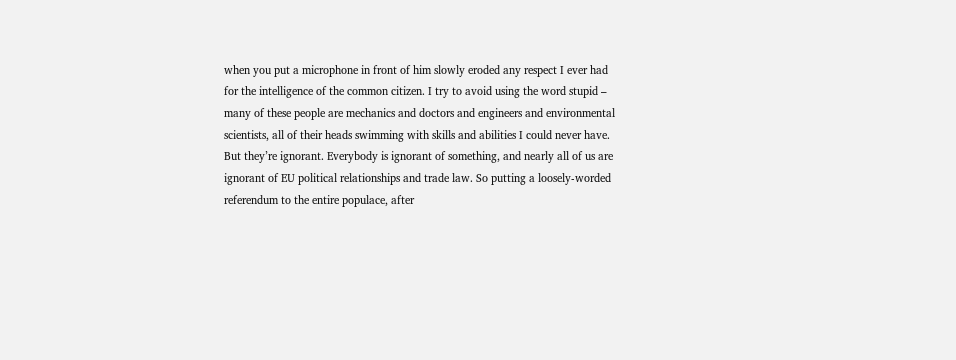when you put a microphone in front of him slowly eroded any respect I ever had for the intelligence of the common citizen. I try to avoid using the word stupid – many of these people are mechanics and doctors and engineers and environmental scientists, all of their heads swimming with skills and abilities I could never have. But they’re ignorant. Everybody is ignorant of something, and nearly all of us are ignorant of EU political relationships and trade law. So putting a loosely-worded referendum to the entire populace, after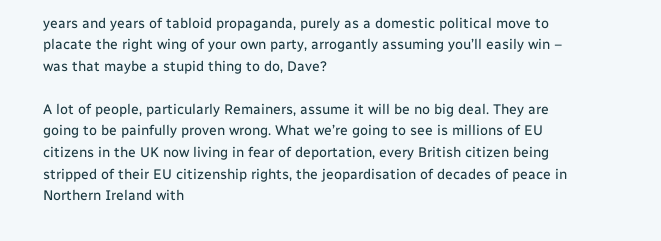years and years of tabloid propaganda, purely as a domestic political move to placate the right wing of your own party, arrogantly assuming you’ll easily win – was that maybe a stupid thing to do, Dave?

A lot of people, particularly Remainers, assume it will be no big deal. They are going to be painfully proven wrong. What we’re going to see is millions of EU citizens in the UK now living in fear of deportation, every British citizen being stripped of their EU citizenship rights, the jeopardisation of decades of peace in Northern Ireland with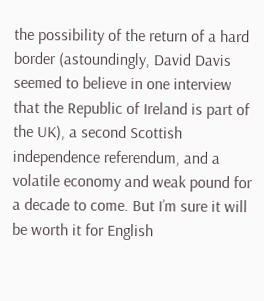the possibility of the return of a hard border (astoundingly, David Davis seemed to believe in one interview that the Republic of Ireland is part of the UK), a second Scottish independence referendum, and a volatile economy and weak pound for a decade to come. But I’m sure it will be worth it for English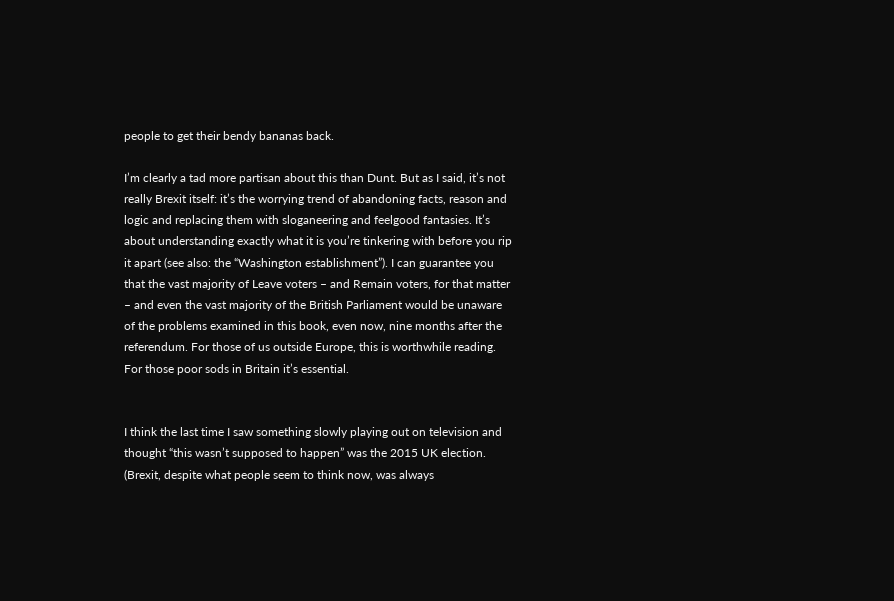people to get their bendy bananas back.

I’m clearly a tad more partisan about this than Dunt. But as I said, it’s not really Brexit itself: it’s the worrying trend of abandoning facts, reason and logic and replacing them with sloganeering and feelgood fantasies. It’s about understanding exactly what it is you’re tinkering with before you rip it apart (see also: the “Washington establishment”). I can guarantee you that the vast majority of Leave voters – and Remain voters, for that matter – and even the vast majority of the British Parliament would be unaware of the problems examined in this book, even now, nine months after the referendum. For those of us outside Europe, this is worthwhile reading. For those poor sods in Britain it’s essential.


I think the last time I saw something slowly playing out on television and thought “this wasn’t supposed to happen” was the 2015 UK election. (Brexit, despite what people seem to think now, was always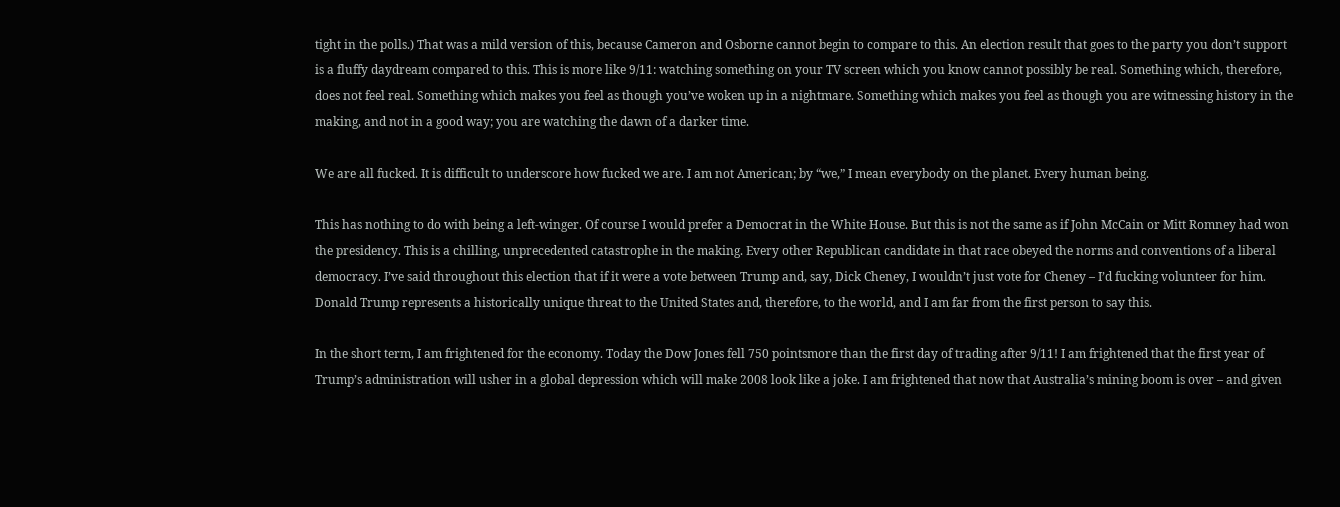tight in the polls.) That was a mild version of this, because Cameron and Osborne cannot begin to compare to this. An election result that goes to the party you don’t support is a fluffy daydream compared to this. This is more like 9/11: watching something on your TV screen which you know cannot possibly be real. Something which, therefore, does not feel real. Something which makes you feel as though you’ve woken up in a nightmare. Something which makes you feel as though you are witnessing history in the making, and not in a good way; you are watching the dawn of a darker time.

We are all fucked. It is difficult to underscore how fucked we are. I am not American; by “we,” I mean everybody on the planet. Every human being.

This has nothing to do with being a left-winger. Of course I would prefer a Democrat in the White House. But this is not the same as if John McCain or Mitt Romney had won the presidency. This is a chilling, unprecedented catastrophe in the making. Every other Republican candidate in that race obeyed the norms and conventions of a liberal democracy. I’ve said throughout this election that if it were a vote between Trump and, say, Dick Cheney, I wouldn’t just vote for Cheney – I’d fucking volunteer for him. Donald Trump represents a historically unique threat to the United States and, therefore, to the world, and I am far from the first person to say this.

In the short term, I am frightened for the economy. Today the Dow Jones fell 750 pointsmore than the first day of trading after 9/11! I am frightened that the first year of Trump’s administration will usher in a global depression which will make 2008 look like a joke. I am frightened that now that Australia’s mining boom is over – and given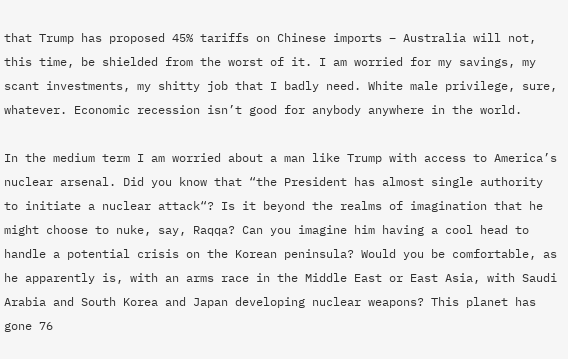that Trump has proposed 45% tariffs on Chinese imports – Australia will not, this time, be shielded from the worst of it. I am worried for my savings, my scant investments, my shitty job that I badly need. White male privilege, sure, whatever. Economic recession isn’t good for anybody anywhere in the world.

In the medium term I am worried about a man like Trump with access to America’s nuclear arsenal. Did you know that “the President has almost single authority to initiate a nuclear attack“? Is it beyond the realms of imagination that he might choose to nuke, say, Raqqa? Can you imagine him having a cool head to handle a potential crisis on the Korean peninsula? Would you be comfortable, as he apparently is, with an arms race in the Middle East or East Asia, with Saudi Arabia and South Korea and Japan developing nuclear weapons? This planet has gone 76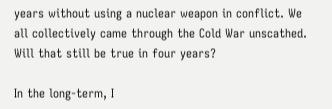years without using a nuclear weapon in conflict. We all collectively came through the Cold War unscathed. Will that still be true in four years?

In the long-term, I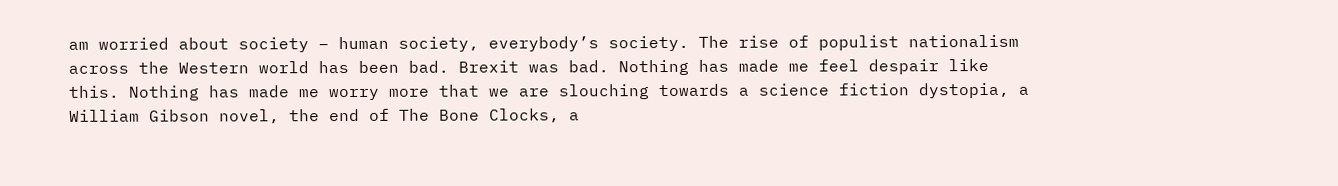am worried about society – human society, everybody’s society. The rise of populist nationalism across the Western world has been bad. Brexit was bad. Nothing has made me feel despair like this. Nothing has made me worry more that we are slouching towards a science fiction dystopia, a William Gibson novel, the end of The Bone Clocks, a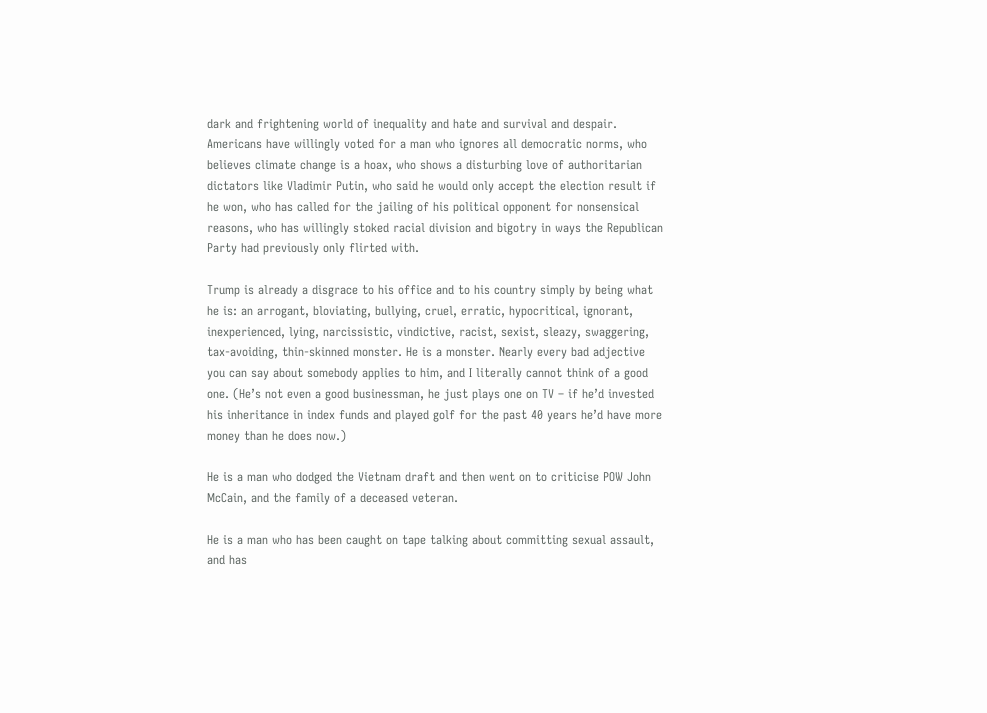dark and frightening world of inequality and hate and survival and despair. Americans have willingly voted for a man who ignores all democratic norms, who believes climate change is a hoax, who shows a disturbing love of authoritarian dictators like Vladimir Putin, who said he would only accept the election result if he won, who has called for the jailing of his political opponent for nonsensical reasons, who has willingly stoked racial division and bigotry in ways the Republican Party had previously only flirted with.

Trump is already a disgrace to his office and to his country simply by being what he is: an arrogant, bloviating, bullying, cruel, erratic, hypocritical, ignorant, inexperienced, lying, narcissistic, vindictive, racist, sexist, sleazy, swaggering, tax-avoiding, thin-skinned monster. He is a monster. Nearly every bad adjective you can say about somebody applies to him, and I literally cannot think of a good one. (He’s not even a good businessman, he just plays one on TV – if he’d invested his inheritance in index funds and played golf for the past 40 years he’d have more money than he does now.)

He is a man who dodged the Vietnam draft and then went on to criticise POW John McCain, and the family of a deceased veteran.

He is a man who has been caught on tape talking about committing sexual assault, and has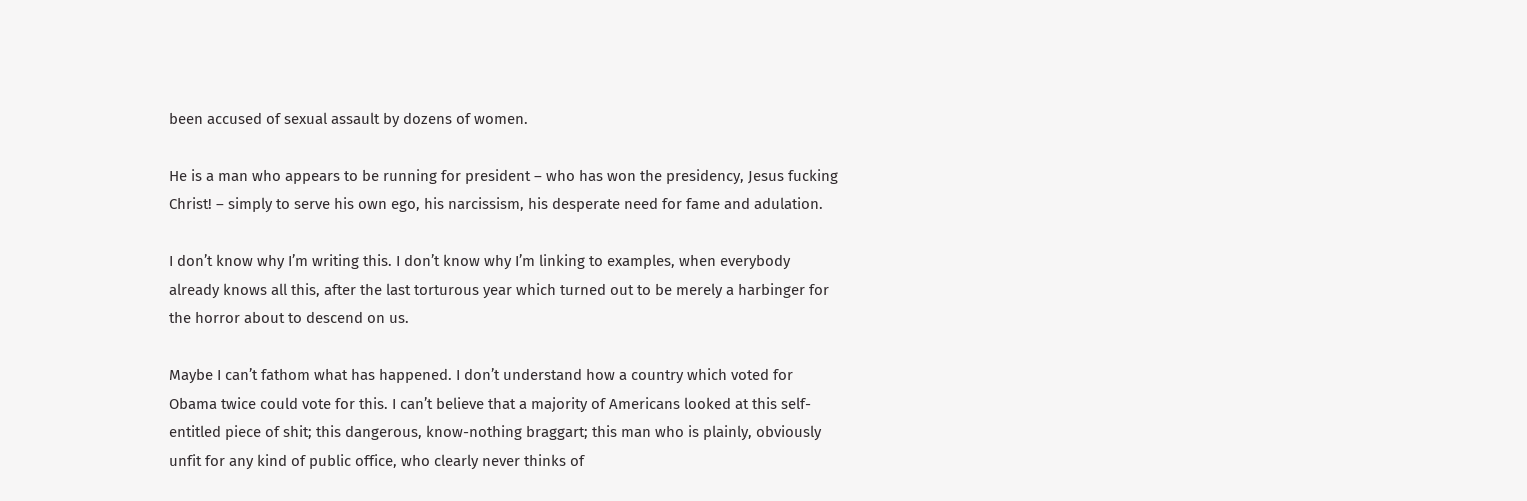been accused of sexual assault by dozens of women.

He is a man who appears to be running for president – who has won the presidency, Jesus fucking Christ! – simply to serve his own ego, his narcissism, his desperate need for fame and adulation.

I don’t know why I’m writing this. I don’t know why I’m linking to examples, when everybody already knows all this, after the last torturous year which turned out to be merely a harbinger for the horror about to descend on us.

Maybe I can’t fathom what has happened. I don’t understand how a country which voted for Obama twice could vote for this. I can’t believe that a majority of Americans looked at this self-entitled piece of shit; this dangerous, know-nothing braggart; this man who is plainly, obviously unfit for any kind of public office, who clearly never thinks of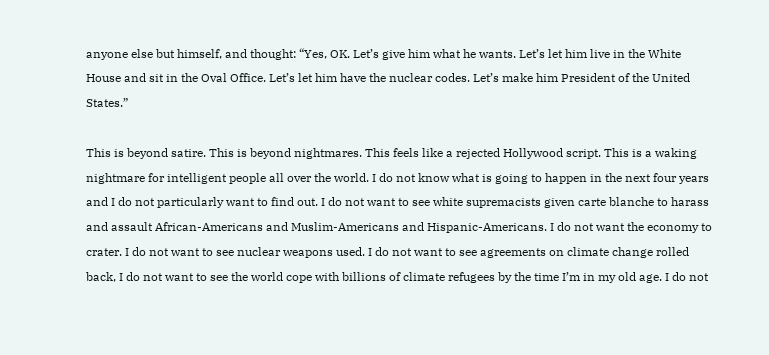anyone else but himself, and thought: “Yes, OK. Let’s give him what he wants. Let’s let him live in the White House and sit in the Oval Office. Let’s let him have the nuclear codes. Let’s make him President of the United States.”

This is beyond satire. This is beyond nightmares. This feels like a rejected Hollywood script. This is a waking nightmare for intelligent people all over the world. I do not know what is going to happen in the next four years and I do not particularly want to find out. I do not want to see white supremacists given carte blanche to harass and assault African-Americans and Muslim-Americans and Hispanic-Americans. I do not want the economy to crater. I do not want to see nuclear weapons used. I do not want to see agreements on climate change rolled back, I do not want to see the world cope with billions of climate refugees by the time I’m in my old age. I do not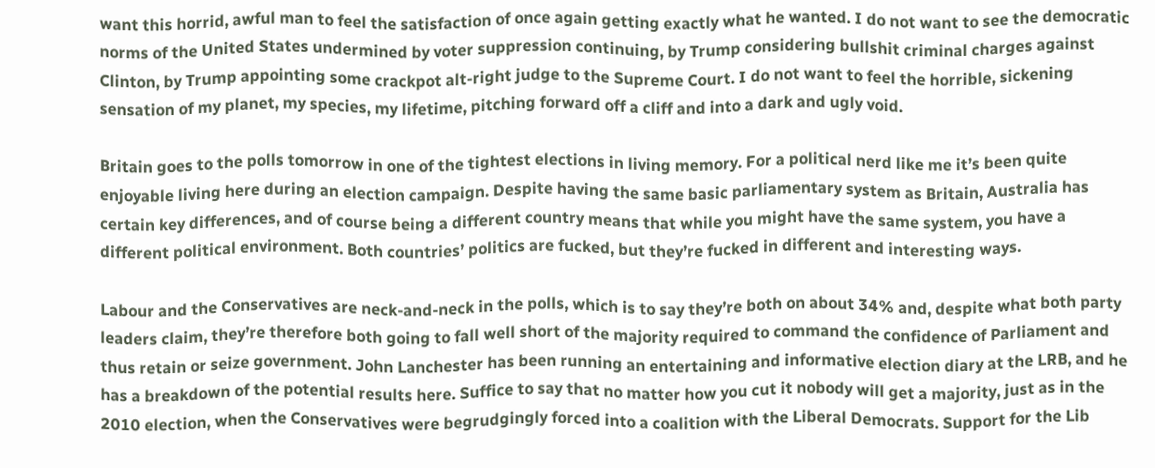want this horrid, awful man to feel the satisfaction of once again getting exactly what he wanted. I do not want to see the democratic norms of the United States undermined by voter suppression continuing, by Trump considering bullshit criminal charges against Clinton, by Trump appointing some crackpot alt-right judge to the Supreme Court. I do not want to feel the horrible, sickening sensation of my planet, my species, my lifetime, pitching forward off a cliff and into a dark and ugly void.

Britain goes to the polls tomorrow in one of the tightest elections in living memory. For a political nerd like me it’s been quite enjoyable living here during an election campaign. Despite having the same basic parliamentary system as Britain, Australia has certain key differences, and of course being a different country means that while you might have the same system, you have a different political environment. Both countries’ politics are fucked, but they’re fucked in different and interesting ways.

Labour and the Conservatives are neck-and-neck in the polls, which is to say they’re both on about 34% and, despite what both party leaders claim, they’re therefore both going to fall well short of the majority required to command the confidence of Parliament and thus retain or seize government. John Lanchester has been running an entertaining and informative election diary at the LRB, and he has a breakdown of the potential results here. Suffice to say that no matter how you cut it nobody will get a majority, just as in the 2010 election, when the Conservatives were begrudgingly forced into a coalition with the Liberal Democrats. Support for the Lib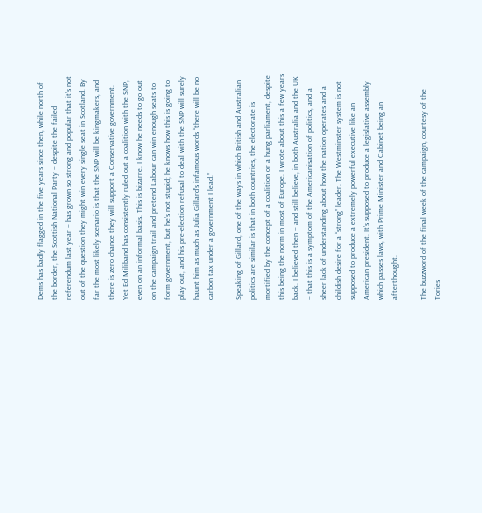Dems has badly flagged in the five years since then, while north of the border, the Scottish National Party – despite the failed referendum last year – has grown so strong and popular that it’s not out of the question they might win every single seat in Scotland. By far the most likely scenario is that the SNP will be kingmakers, and there is zero chance they will support a Conservative government. Yet Ed Miliband has consistently ruled out a coalition with the SNP, even on an informal basis. This is bizarre. I know he needs to go out on the campaign trail and pretend Labour can win enough seats to form government, but he’s not stupid; he knows how this is going to play out, and his pre-election refusal to deal with the SNP will surely haunt him as much as Julia Gillard’s infamous words “there will be no carbon tax under a government I lead.”

Speaking of Gillard, one of the ways in which British and Australian politics are similar is that in both countries, the electorate is mortified by the concept of a coalition or a hung parliament, despite this being the norm in most of Europe. I wrote about this a few years back. I believed then – and still believe, in both Australia and the UK – that this is a symptom of the Americanisation of politics, and a sheer lack of understanding about how the nation operates and a childish desire for a “strong” leader. The Westminster system is not supposed to produce a extremely powerful executive like an American president. It’s supposed to produce a legislative assembly which passes laws, with Prime Minister and Cabinet being an afterthought.

The buzzword of the final week of the campaign, courtesy of the Tories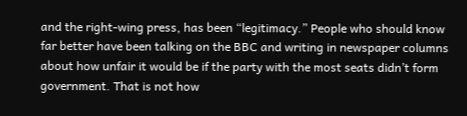and the right-wing press, has been “legitimacy.” People who should know far better have been talking on the BBC and writing in newspaper columns about how unfair it would be if the party with the most seats didn’t form government. That is not how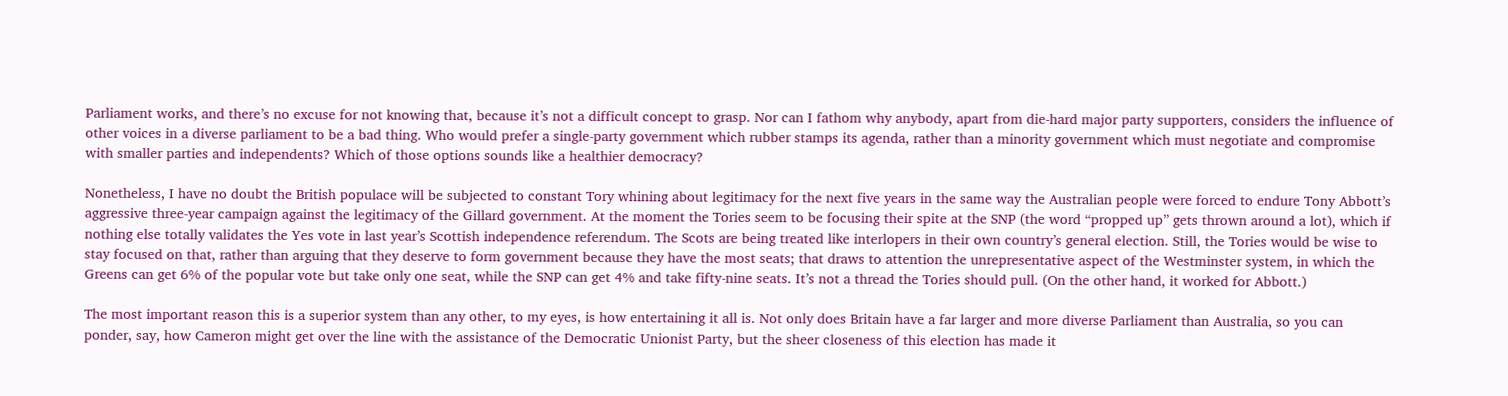Parliament works, and there’s no excuse for not knowing that, because it’s not a difficult concept to grasp. Nor can I fathom why anybody, apart from die-hard major party supporters, considers the influence of other voices in a diverse parliament to be a bad thing. Who would prefer a single-party government which rubber stamps its agenda, rather than a minority government which must negotiate and compromise with smaller parties and independents? Which of those options sounds like a healthier democracy?

Nonetheless, I have no doubt the British populace will be subjected to constant Tory whining about legitimacy for the next five years in the same way the Australian people were forced to endure Tony Abbott’s aggressive three-year campaign against the legitimacy of the Gillard government. At the moment the Tories seem to be focusing their spite at the SNP (the word “propped up” gets thrown around a lot), which if nothing else totally validates the Yes vote in last year’s Scottish independence referendum. The Scots are being treated like interlopers in their own country’s general election. Still, the Tories would be wise to stay focused on that, rather than arguing that they deserve to form government because they have the most seats; that draws to attention the unrepresentative aspect of the Westminster system, in which the Greens can get 6% of the popular vote but take only one seat, while the SNP can get 4% and take fifty-nine seats. It’s not a thread the Tories should pull. (On the other hand, it worked for Abbott.)

The most important reason this is a superior system than any other, to my eyes, is how entertaining it all is. Not only does Britain have a far larger and more diverse Parliament than Australia, so you can ponder, say, how Cameron might get over the line with the assistance of the Democratic Unionist Party, but the sheer closeness of this election has made it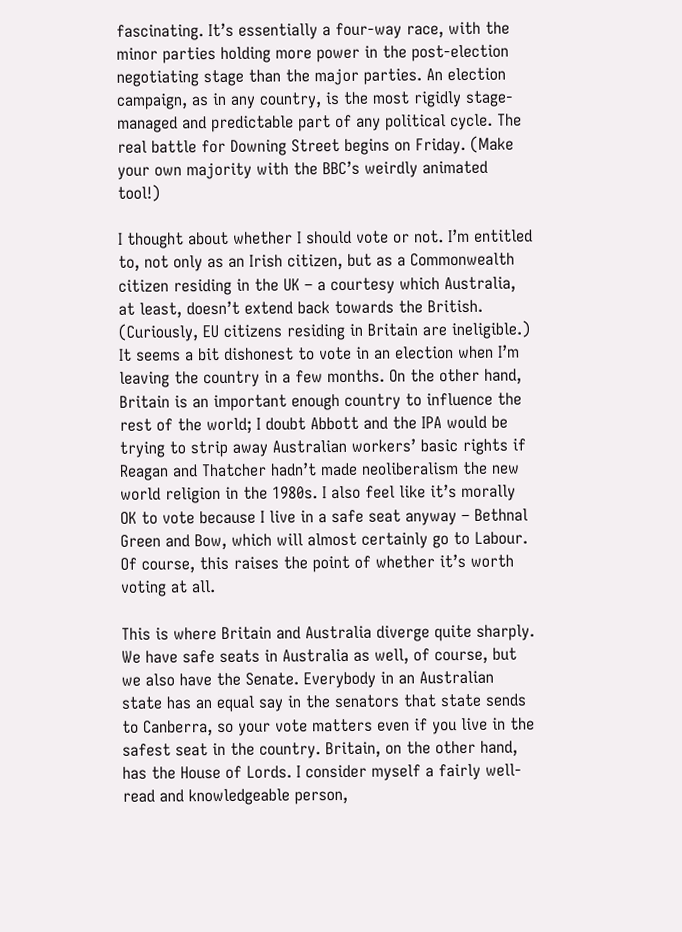fascinating. It’s essentially a four-way race, with the minor parties holding more power in the post-election negotiating stage than the major parties. An election campaign, as in any country, is the most rigidly stage-managed and predictable part of any political cycle. The real battle for Downing Street begins on Friday. (Make your own majority with the BBC’s weirdly animated tool!)

I thought about whether I should vote or not. I’m entitled to, not only as an Irish citizen, but as a Commonwealth citizen residing in the UK – a courtesy which Australia, at least, doesn’t extend back towards the British. (Curiously, EU citizens residing in Britain are ineligible.) It seems a bit dishonest to vote in an election when I’m leaving the country in a few months. On the other hand, Britain is an important enough country to influence the rest of the world; I doubt Abbott and the IPA would be trying to strip away Australian workers’ basic rights if Reagan and Thatcher hadn’t made neoliberalism the new world religion in the 1980s. I also feel like it’s morally OK to vote because I live in a safe seat anyway – Bethnal Green and Bow, which will almost certainly go to Labour. Of course, this raises the point of whether it’s worth voting at all.

This is where Britain and Australia diverge quite sharply. We have safe seats in Australia as well, of course, but we also have the Senate. Everybody in an Australian state has an equal say in the senators that state sends to Canberra, so your vote matters even if you live in the safest seat in the country. Britain, on the other hand, has the House of Lords. I consider myself a fairly well-read and knowledgeable person,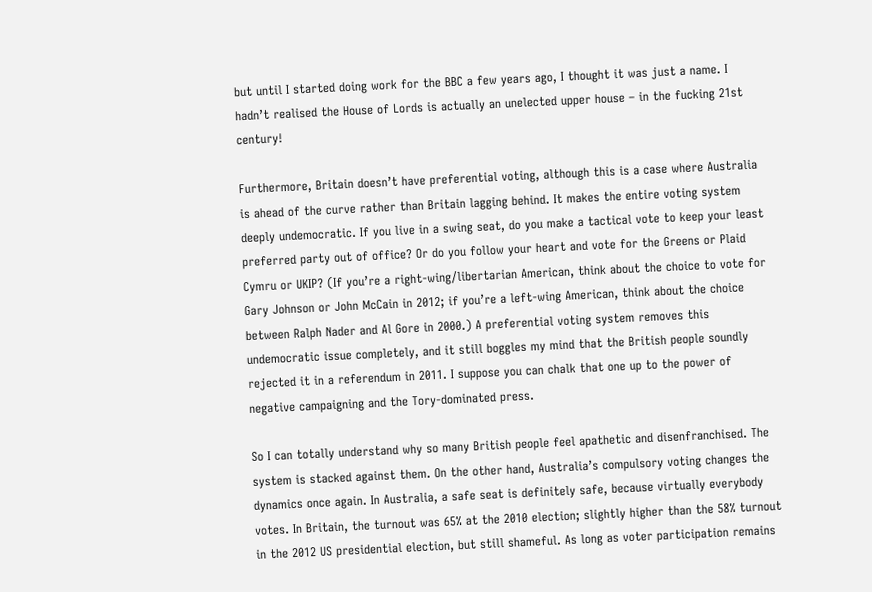but until I started doing work for the BBC a few years ago, I thought it was just a name. I hadn’t realised the House of Lords is actually an unelected upper house – in the fucking 21st century!

Furthermore, Britain doesn’t have preferential voting, although this is a case where Australia is ahead of the curve rather than Britain lagging behind. It makes the entire voting system deeply undemocratic. If you live in a swing seat, do you make a tactical vote to keep your least preferred party out of office? Or do you follow your heart and vote for the Greens or Plaid Cymru or UKIP? (If you’re a right-wing/libertarian American, think about the choice to vote for Gary Johnson or John McCain in 2012; if you’re a left-wing American, think about the choice between Ralph Nader and Al Gore in 2000.) A preferential voting system removes this undemocratic issue completely, and it still boggles my mind that the British people soundly rejected it in a referendum in 2011. I suppose you can chalk that one up to the power of negative campaigning and the Tory-dominated press.

So I can totally understand why so many British people feel apathetic and disenfranchised. The system is stacked against them. On the other hand, Australia’s compulsory voting changes the dynamics once again. In Australia, a safe seat is definitely safe, because virtually everybody votes. In Britain, the turnout was 65% at the 2010 election; slightly higher than the 58% turnout in the 2012 US presidential election, but still shameful. As long as voter participation remains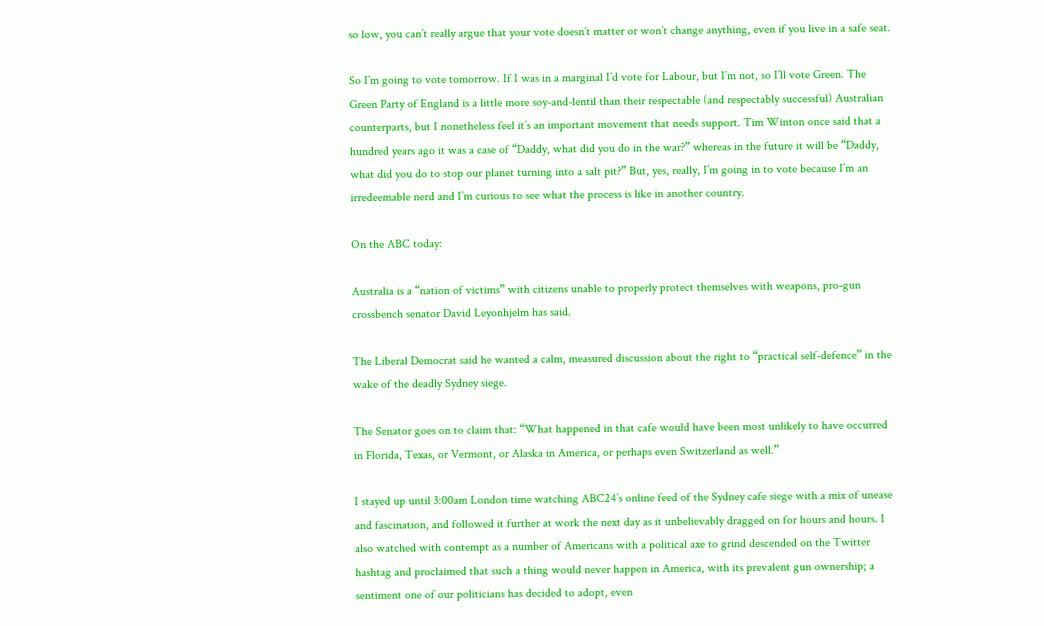so low, you can’t really argue that your vote doesn’t matter or won’t change anything, even if you live in a safe seat.

So I’m going to vote tomorrow. If I was in a marginal I’d vote for Labour, but I’m not, so I’ll vote Green. The Green Party of England is a little more soy-and-lentil than their respectable (and respectably successful) Australian counterparts, but I nonetheless feel it’s an important movement that needs support. Tim Winton once said that a hundred years ago it was a case of “Daddy, what did you do in the war?” whereas in the future it will be “Daddy, what did you do to stop our planet turning into a salt pit?” But, yes, really, I’m going in to vote because I’m an irredeemable nerd and I’m curious to see what the process is like in another country.

On the ABC today:

Australia is a “nation of victims” with citizens unable to properly protect themselves with weapons, pro-gun crossbench senator David Leyonhjelm has said.

The Liberal Democrat said he wanted a calm, measured discussion about the right to “practical self-defence” in the wake of the deadly Sydney siege.

The Senator goes on to claim that: “What happened in that cafe would have been most unlikely to have occurred in Florida, Texas, or Vermont, or Alaska in America, or perhaps even Switzerland as well.”

I stayed up until 3:00am London time watching ABC24’s online feed of the Sydney cafe siege with a mix of unease and fascination, and followed it further at work the next day as it unbelievably dragged on for hours and hours. I also watched with contempt as a number of Americans with a political axe to grind descended on the Twitter hashtag and proclaimed that such a thing would never happen in America, with its prevalent gun ownership; a sentiment one of our politicians has decided to adopt, even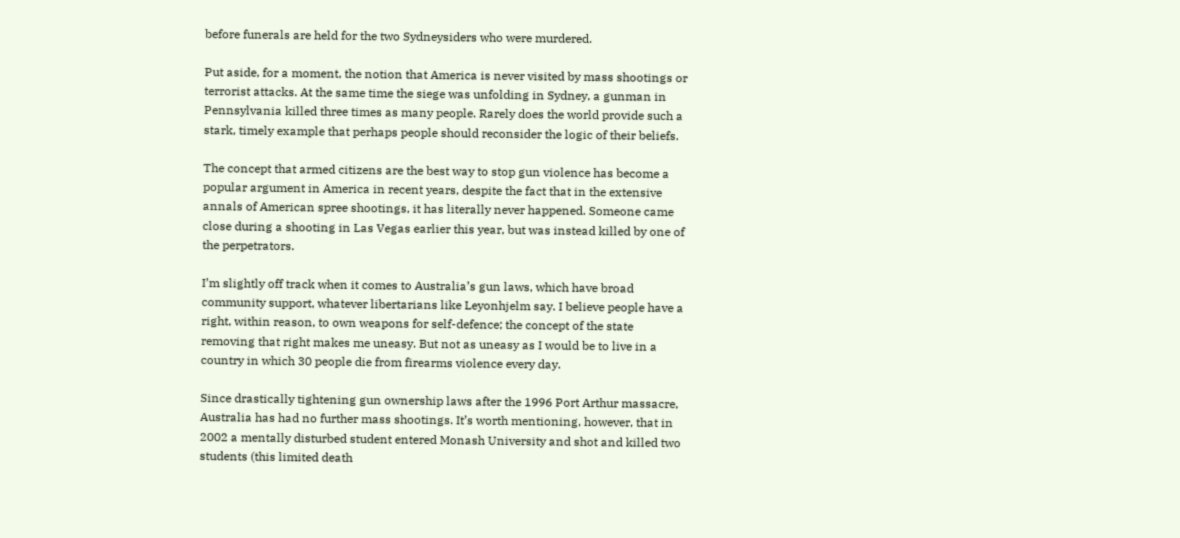before funerals are held for the two Sydneysiders who were murdered.

Put aside, for a moment, the notion that America is never visited by mass shootings or terrorist attacks. At the same time the siege was unfolding in Sydney, a gunman in Pennsylvania killed three times as many people. Rarely does the world provide such a stark, timely example that perhaps people should reconsider the logic of their beliefs.

The concept that armed citizens are the best way to stop gun violence has become a popular argument in America in recent years, despite the fact that in the extensive annals of American spree shootings, it has literally never happened. Someone came close during a shooting in Las Vegas earlier this year, but was instead killed by one of the perpetrators.

I’m slightly off track when it comes to Australia’s gun laws, which have broad community support, whatever libertarians like Leyonhjelm say. I believe people have a right, within reason, to own weapons for self-defence; the concept of the state removing that right makes me uneasy. But not as uneasy as I would be to live in a country in which 30 people die from firearms violence every day.

Since drastically tightening gun ownership laws after the 1996 Port Arthur massacre, Australia has had no further mass shootings. It’s worth mentioning, however, that in 2002 a mentally disturbed student entered Monash University and shot and killed two students (this limited death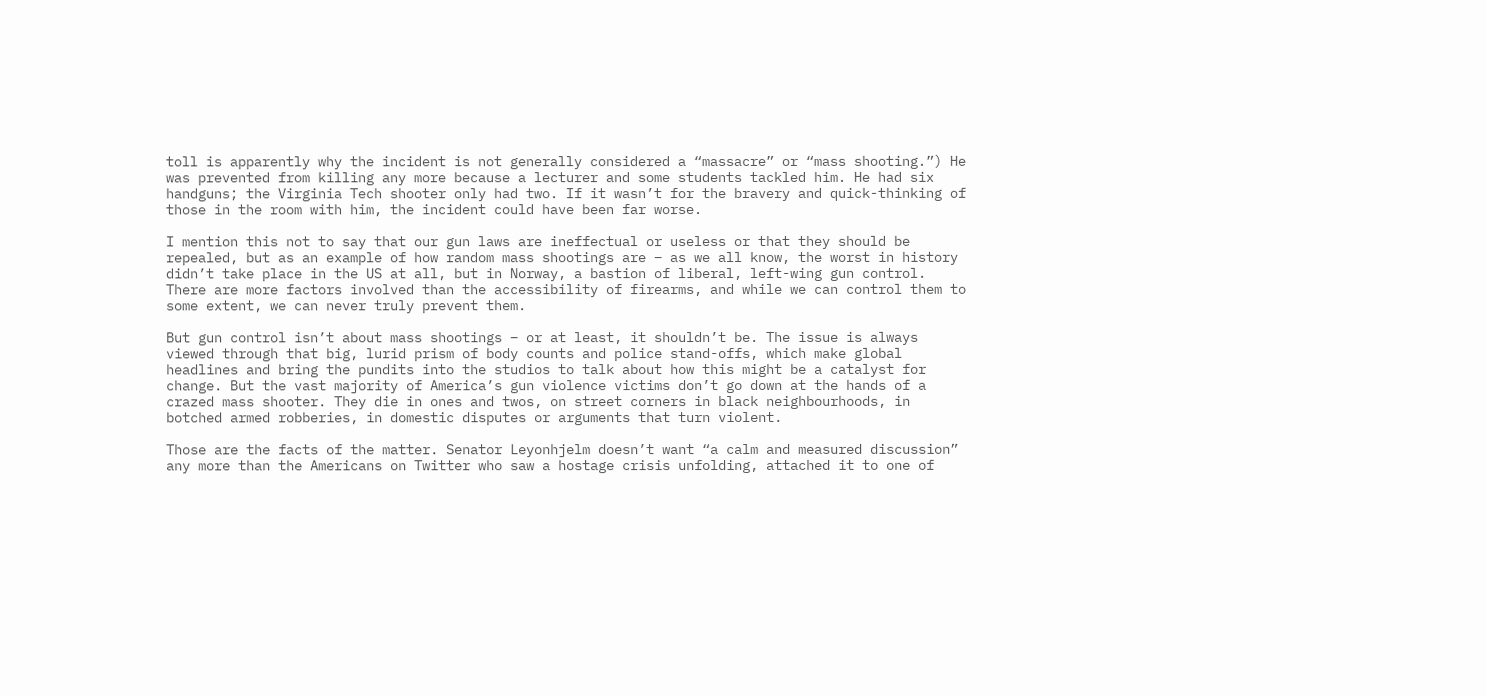toll is apparently why the incident is not generally considered a “massacre” or “mass shooting.”) He was prevented from killing any more because a lecturer and some students tackled him. He had six handguns; the Virginia Tech shooter only had two. If it wasn’t for the bravery and quick-thinking of those in the room with him, the incident could have been far worse.

I mention this not to say that our gun laws are ineffectual or useless or that they should be repealed, but as an example of how random mass shootings are – as we all know, the worst in history didn’t take place in the US at all, but in Norway, a bastion of liberal, left-wing gun control. There are more factors involved than the accessibility of firearms, and while we can control them to some extent, we can never truly prevent them.

But gun control isn’t about mass shootings – or at least, it shouldn’t be. The issue is always viewed through that big, lurid prism of body counts and police stand-offs, which make global headlines and bring the pundits into the studios to talk about how this might be a catalyst for change. But the vast majority of America’s gun violence victims don’t go down at the hands of a crazed mass shooter. They die in ones and twos, on street corners in black neighbourhoods, in botched armed robberies, in domestic disputes or arguments that turn violent.

Those are the facts of the matter. Senator Leyonhjelm doesn’t want “a calm and measured discussion” any more than the Americans on Twitter who saw a hostage crisis unfolding, attached it to one of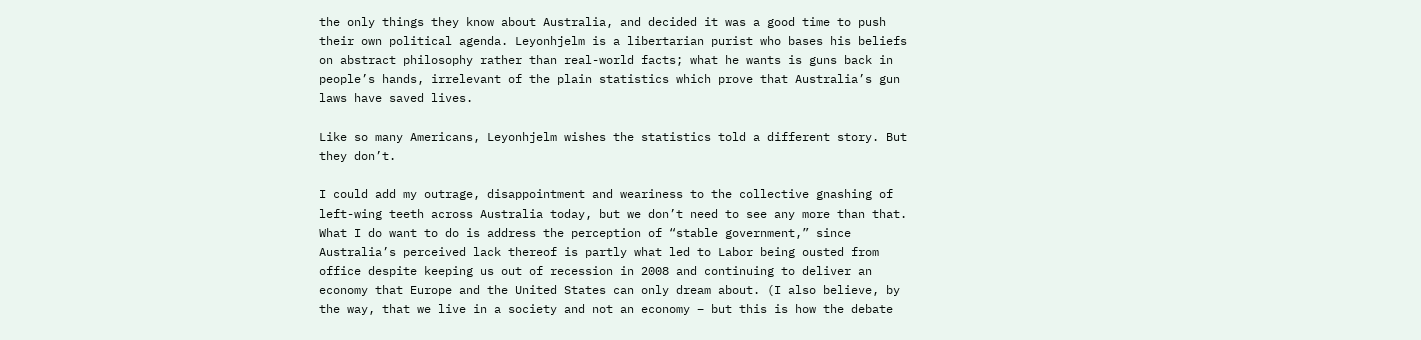the only things they know about Australia, and decided it was a good time to push their own political agenda. Leyonhjelm is a libertarian purist who bases his beliefs on abstract philosophy rather than real-world facts; what he wants is guns back in people’s hands, irrelevant of the plain statistics which prove that Australia’s gun laws have saved lives.

Like so many Americans, Leyonhjelm wishes the statistics told a different story. But they don’t.

I could add my outrage, disappointment and weariness to the collective gnashing of left-wing teeth across Australia today, but we don’t need to see any more than that. What I do want to do is address the perception of “stable government,” since Australia’s perceived lack thereof is partly what led to Labor being ousted from office despite keeping us out of recession in 2008 and continuing to deliver an economy that Europe and the United States can only dream about. (I also believe, by the way, that we live in a society and not an economy – but this is how the debate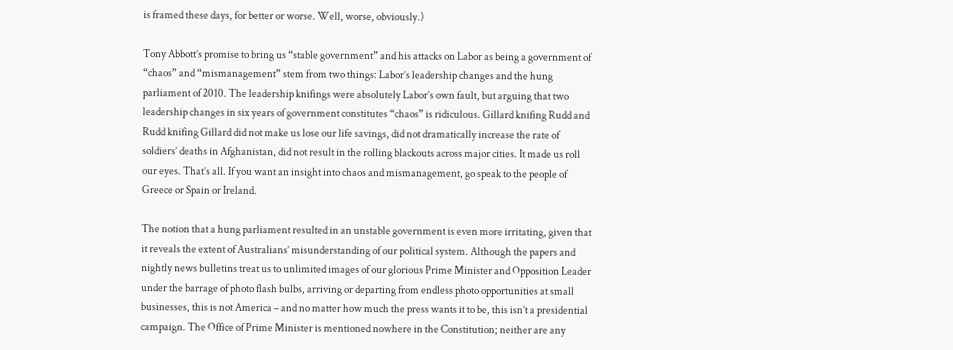is framed these days, for better or worse. Well, worse, obviously.)

Tony Abbott’s promise to bring us “stable government” and his attacks on Labor as being a government of “chaos” and “mismanagement” stem from two things: Labor’s leadership changes and the hung parliament of 2010. The leadership knifings were absolutely Labor’s own fault, but arguing that two leadership changes in six years of government constitutes “chaos” is ridiculous. Gillard knifing Rudd and Rudd knifing Gillard did not make us lose our life savings, did not dramatically increase the rate of soldiers’ deaths in Afghanistan, did not result in the rolling blackouts across major cities. It made us roll our eyes. That’s all. If you want an insight into chaos and mismanagement, go speak to the people of Greece or Spain or Ireland.

The notion that a hung parliament resulted in an unstable government is even more irritating, given that it reveals the extent of Australians’ misunderstanding of our political system. Although the papers and nightly news bulletins treat us to unlimited images of our glorious Prime Minister and Opposition Leader under the barrage of photo flash bulbs, arriving or departing from endless photo opportunities at small businesses, this is not America – and no matter how much the press wants it to be, this isn’t a presidential campaign. The Office of Prime Minister is mentioned nowhere in the Constitution; neither are any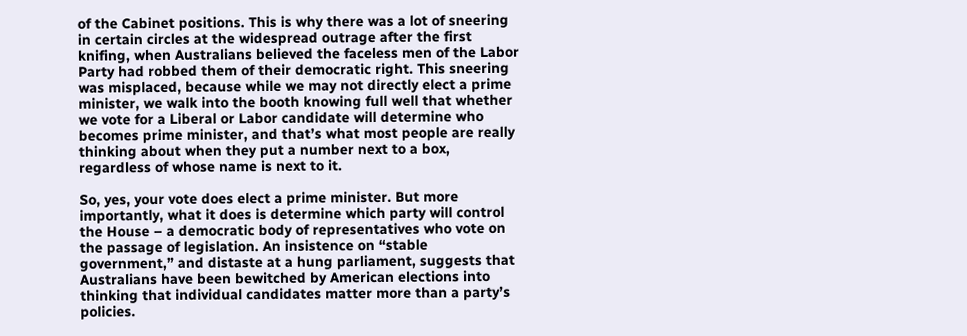of the Cabinet positions. This is why there was a lot of sneering in certain circles at the widespread outrage after the first knifing, when Australians believed the faceless men of the Labor Party had robbed them of their democratic right. This sneering was misplaced, because while we may not directly elect a prime minister, we walk into the booth knowing full well that whether we vote for a Liberal or Labor candidate will determine who becomes prime minister, and that’s what most people are really thinking about when they put a number next to a box, regardless of whose name is next to it.

So, yes, your vote does elect a prime minister. But more importantly, what it does is determine which party will control the House – a democratic body of representatives who vote on the passage of legislation. An insistence on “stable government,” and distaste at a hung parliament, suggests that Australians have been bewitched by American elections into thinking that individual candidates matter more than a party’s policies.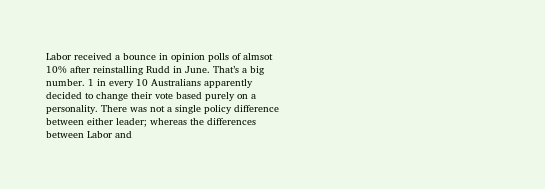Labor received a bounce in opinion polls of almsot 10% after reinstalling Rudd in June. That’s a big number. 1 in every 10 Australians apparently decided to change their vote based purely on a personality. There was not a single policy difference between either leader; whereas the differences between Labor and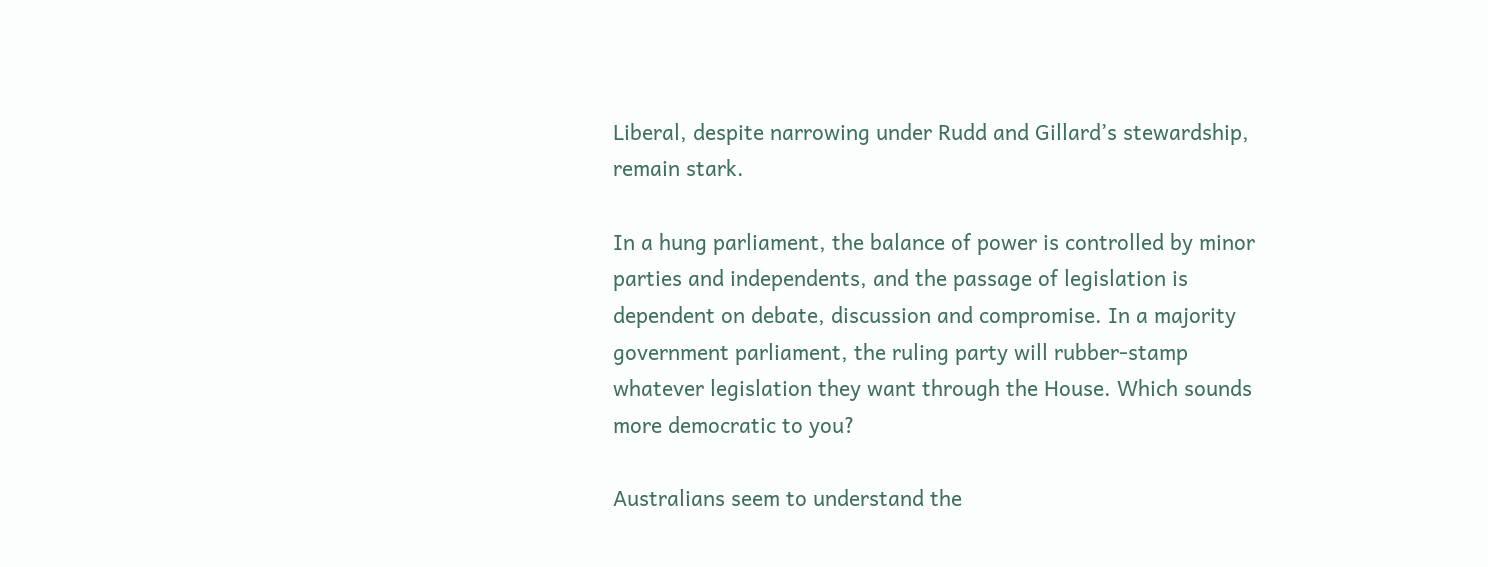Liberal, despite narrowing under Rudd and Gillard’s stewardship, remain stark.

In a hung parliament, the balance of power is controlled by minor parties and independents, and the passage of legislation is dependent on debate, discussion and compromise. In a majority government parliament, the ruling party will rubber-stamp whatever legislation they want through the House. Which sounds more democratic to you?

Australians seem to understand the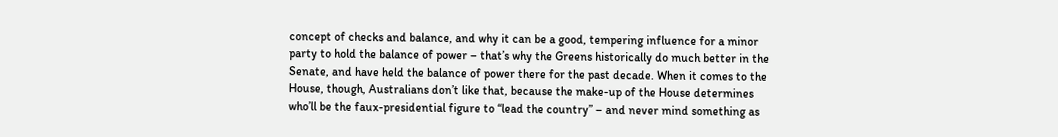concept of checks and balance, and why it can be a good, tempering influence for a minor party to hold the balance of power – that’s why the Greens historically do much better in the Senate, and have held the balance of power there for the past decade. When it comes to the House, though, Australians don’t like that, because the make-up of the House determines who’ll be the faux-presidential figure to “lead the country” – and never mind something as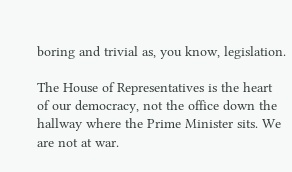boring and trivial as, you know, legislation.

The House of Representatives is the heart of our democracy, not the office down the hallway where the Prime Minister sits. We are not at war.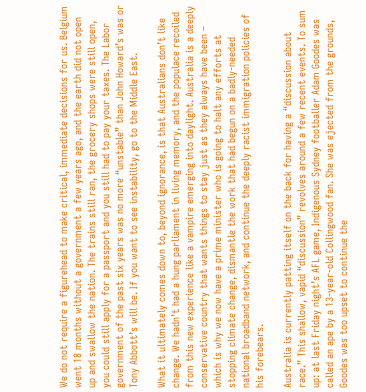We do not require a figurehead to make critical, immediate decisions for us. Belgium went 18 months without a government a few years ago, and the earth did not open up and swallow the nation. The trains still ran, the grocery shops were still open, you could still apply for a passport and you still had to pay your taxes. The Labor government of the past six years was no more “unstable” than John Howard’s was or Tony Abbott’s will be. If you want to see instability, go to the Middle East.

What it ultimately comes down to, beyond ignorance, is that Australians don’t like change. We hadn’t had a hung parliament in living memory, and the populace recoiled from this new experience like a vampire emerging into daylight. Australia is a deeply conservative country that wants things to stay just as they always have been – which is why we now have a prime minister who is going to halt any efforts at stopping climate change, dismantle the work that had begun on a badly-needed national broadband network, and continue the deeply racist immigration policies of his forebears.

Australia is currently patting itself on the back for having a “discussion about race.” This shallow, vapid “discussion” revolves around a few recent events. To sum up: at last Friday night’s AFL game, Indigenous Sydney footballer Adam Goodes was called an ape by a 13-year-old Collingwood fan. She was ejected from the grounds, Goodes was too upset to continue the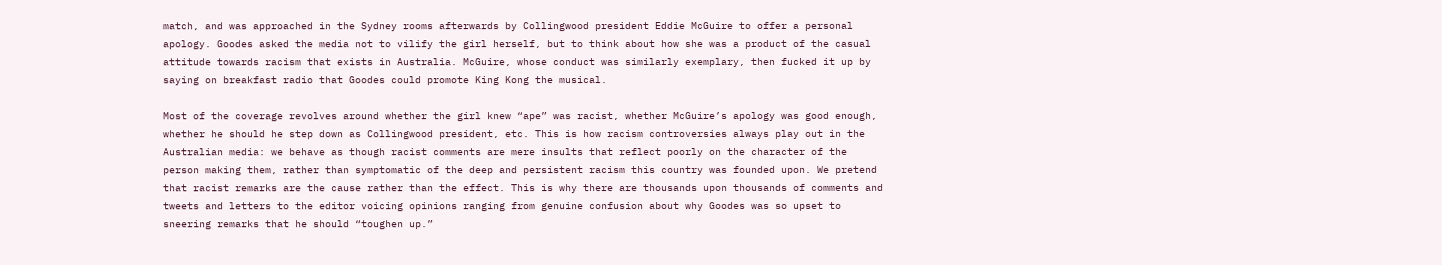match, and was approached in the Sydney rooms afterwards by Collingwood president Eddie McGuire to offer a personal apology. Goodes asked the media not to vilify the girl herself, but to think about how she was a product of the casual attitude towards racism that exists in Australia. McGuire, whose conduct was similarly exemplary, then fucked it up by saying on breakfast radio that Goodes could promote King Kong the musical.

Most of the coverage revolves around whether the girl knew “ape” was racist, whether McGuire’s apology was good enough, whether he should he step down as Collingwood president, etc. This is how racism controversies always play out in the Australian media: we behave as though racist comments are mere insults that reflect poorly on the character of the person making them, rather than symptomatic of the deep and persistent racism this country was founded upon. We pretend that racist remarks are the cause rather than the effect. This is why there are thousands upon thousands of comments and tweets and letters to the editor voicing opinions ranging from genuine confusion about why Goodes was so upset to sneering remarks that he should “toughen up.”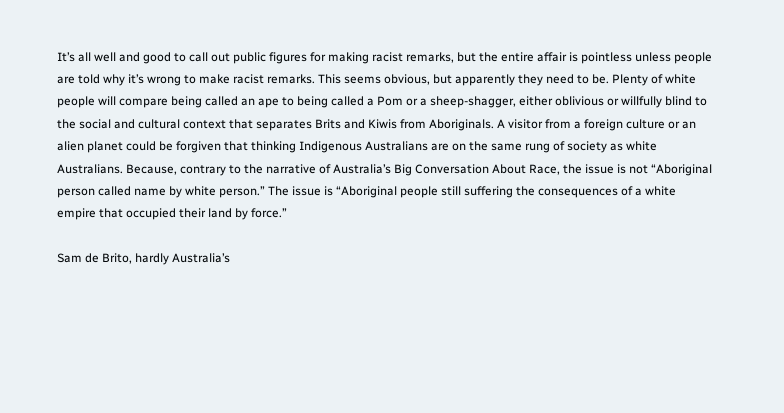It’s all well and good to call out public figures for making racist remarks, but the entire affair is pointless unless people are told why it’s wrong to make racist remarks. This seems obvious, but apparently they need to be. Plenty of white people will compare being called an ape to being called a Pom or a sheep-shagger, either oblivious or willfully blind to the social and cultural context that separates Brits and Kiwis from Aboriginals. A visitor from a foreign culture or an alien planet could be forgiven that thinking Indigenous Australians are on the same rung of society as white Australians. Because, contrary to the narrative of Australia’s Big Conversation About Race, the issue is not “Aboriginal person called name by white person.” The issue is “Aboriginal people still suffering the consequences of a white empire that occupied their land by force.”

Sam de Brito, hardly Australia’s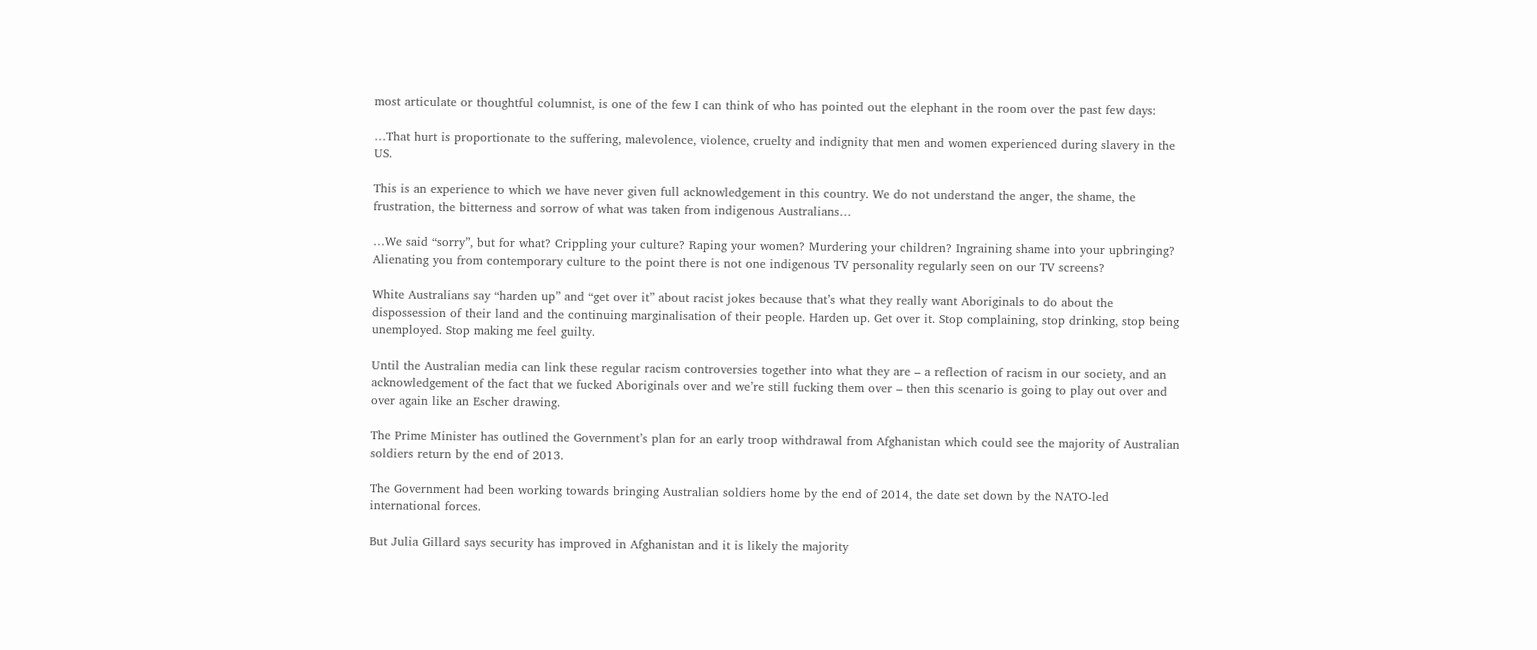most articulate or thoughtful columnist, is one of the few I can think of who has pointed out the elephant in the room over the past few days:

…That hurt is proportionate to the suffering, malevolence, violence, cruelty and indignity that men and women experienced during slavery in the US.

This is an experience to which we have never given full acknowledgement in this country. We do not understand the anger, the shame, the frustration, the bitterness and sorrow of what was taken from indigenous Australians…

…We said “sorry”, but for what? Crippling your culture? Raping your women? Murdering your children? Ingraining shame into your upbringing? Alienating you from contemporary culture to the point there is not one indigenous TV personality regularly seen on our TV screens?

White Australians say “harden up” and “get over it” about racist jokes because that’s what they really want Aboriginals to do about the dispossession of their land and the continuing marginalisation of their people. Harden up. Get over it. Stop complaining, stop drinking, stop being unemployed. Stop making me feel guilty.

Until the Australian media can link these regular racism controversies together into what they are – a reflection of racism in our society, and an acknowledgement of the fact that we fucked Aboriginals over and we’re still fucking them over – then this scenario is going to play out over and over again like an Escher drawing.

The Prime Minister has outlined the Government’s plan for an early troop withdrawal from Afghanistan which could see the majority of Australian soldiers return by the end of 2013.

The Government had been working towards bringing Australian soldiers home by the end of 2014, the date set down by the NATO-led international forces.

But Julia Gillard says security has improved in Afghanistan and it is likely the majority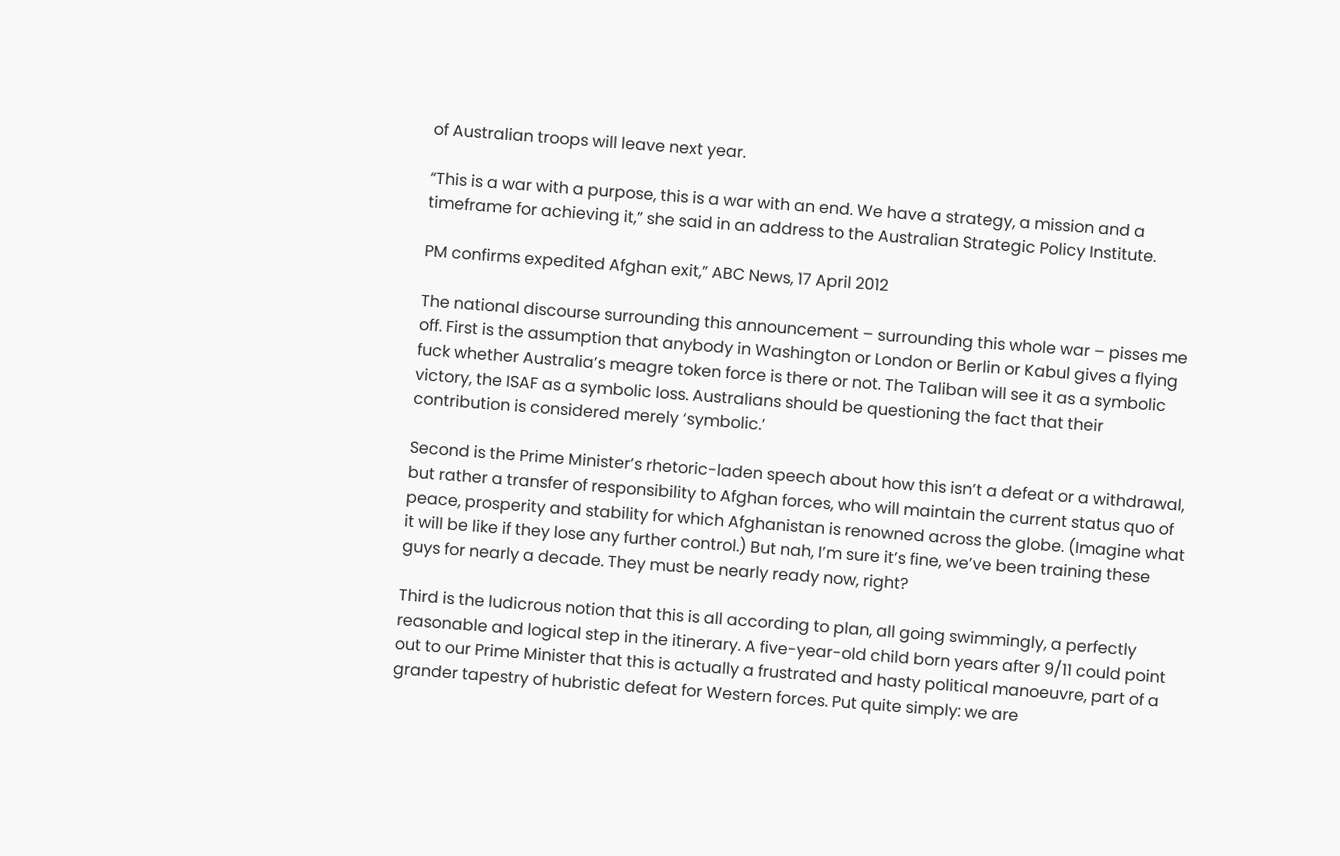of Australian troops will leave next year.

“This is a war with a purpose, this is a war with an end. We have a strategy, a mission and a timeframe for achieving it,” she said in an address to the Australian Strategic Policy Institute.

PM confirms expedited Afghan exit,” ABC News, 17 April 2012

The national discourse surrounding this announcement – surrounding this whole war – pisses me off. First is the assumption that anybody in Washington or London or Berlin or Kabul gives a flying fuck whether Australia’s meagre token force is there or not. The Taliban will see it as a symbolic victory, the ISAF as a symbolic loss. Australians should be questioning the fact that their contribution is considered merely ‘symbolic.’

Second is the Prime Minister’s rhetoric-laden speech about how this isn’t a defeat or a withdrawal, but rather a transfer of responsibility to Afghan forces, who will maintain the current status quo of peace, prosperity and stability for which Afghanistan is renowned across the globe. (Imagine what it will be like if they lose any further control.) But nah, I’m sure it’s fine, we’ve been training these guys for nearly a decade. They must be nearly ready now, right?

Third is the ludicrous notion that this is all according to plan, all going swimmingly, a perfectly reasonable and logical step in the itinerary. A five-year-old child born years after 9/11 could point out to our Prime Minister that this is actually a frustrated and hasty political manoeuvre, part of a grander tapestry of hubristic defeat for Western forces. Put quite simply: we are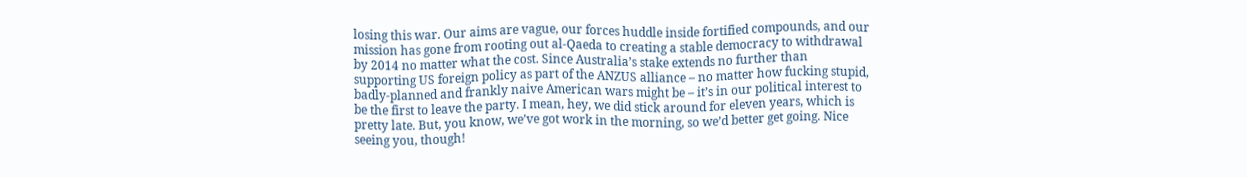losing this war. Our aims are vague, our forces huddle inside fortified compounds, and our mission has gone from rooting out al-Qaeda to creating a stable democracy to withdrawal by 2014 no matter what the cost. Since Australia’s stake extends no further than supporting US foreign policy as part of the ANZUS alliance – no matter how fucking stupid, badly-planned and frankly naive American wars might be – it’s in our political interest to be the first to leave the party. I mean, hey, we did stick around for eleven years, which is pretty late. But, you know, we’ve got work in the morning, so we’d better get going. Nice seeing you, though!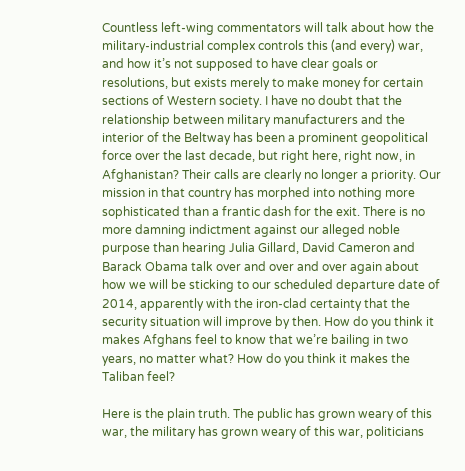Countless left-wing commentators will talk about how the military-industrial complex controls this (and every) war, and how it’s not supposed to have clear goals or resolutions, but exists merely to make money for certain sections of Western society. I have no doubt that the relationship between military manufacturers and the interior of the Beltway has been a prominent geopolitical force over the last decade, but right here, right now, in Afghanistan? Their calls are clearly no longer a priority. Our mission in that country has morphed into nothing more sophisticated than a frantic dash for the exit. There is no more damning indictment against our alleged noble purpose than hearing Julia Gillard, David Cameron and Barack Obama talk over and over and over again about how we will be sticking to our scheduled departure date of 2014, apparently with the iron-clad certainty that the security situation will improve by then. How do you think it makes Afghans feel to know that we’re bailing in two years, no matter what? How do you think it makes the Taliban feel?

Here is the plain truth. The public has grown weary of this war, the military has grown weary of this war, politicians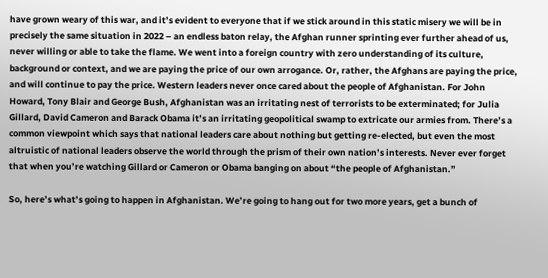have grown weary of this war, and it’s evident to everyone that if we stick around in this static misery we will be in precisely the same situation in 2022 – an endless baton relay, the Afghan runner sprinting ever further ahead of us, never willing or able to take the flame. We went into a foreign country with zero understanding of its culture, background or context, and we are paying the price of our own arrogance. Or, rather, the Afghans are paying the price, and will continue to pay the price. Western leaders never once cared about the people of Afghanistan. For John Howard, Tony Blair and George Bush, Afghanistan was an irritating nest of terrorists to be exterminated; for Julia Gillard, David Cameron and Barack Obama it’s an irritating geopolitical swamp to extricate our armies from. There’s a common viewpoint which says that national leaders care about nothing but getting re-elected, but even the most altruistic of national leaders observe the world through the prism of their own nation’s interests. Never ever forget that when you’re watching Gillard or Cameron or Obama banging on about “the people of Afghanistan.”

So, here’s what’s going to happen in Afghanistan. We’re going to hang out for two more years, get a bunch of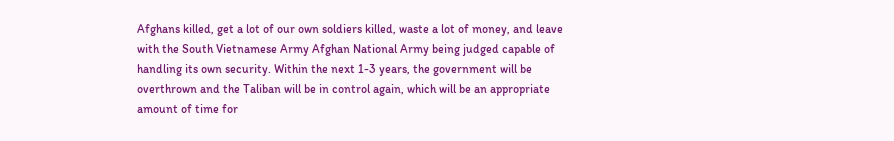Afghans killed, get a lot of our own soldiers killed, waste a lot of money, and leave with the South Vietnamese Army Afghan National Army being judged capable of handling its own security. Within the next 1-3 years, the government will be overthrown and the Taliban will be in control again, which will be an appropriate amount of time for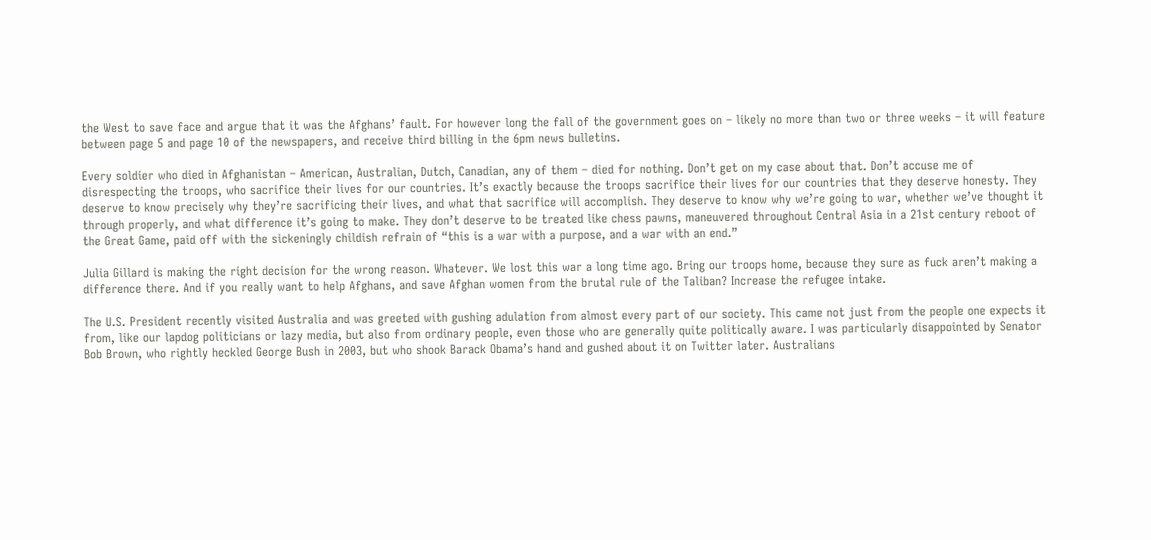the West to save face and argue that it was the Afghans’ fault. For however long the fall of the government goes on – likely no more than two or three weeks – it will feature between page 5 and page 10 of the newspapers, and receive third billing in the 6pm news bulletins.

Every soldier who died in Afghanistan – American, Australian, Dutch, Canadian, any of them – died for nothing. Don’t get on my case about that. Don’t accuse me of disrespecting the troops, who sacrifice their lives for our countries. It’s exactly because the troops sacrifice their lives for our countries that they deserve honesty. They deserve to know precisely why they’re sacrificing their lives, and what that sacrifice will accomplish. They deserve to know why we’re going to war, whether we’ve thought it through properly, and what difference it’s going to make. They don’t deserve to be treated like chess pawns, maneuvered throughout Central Asia in a 21st century reboot of the Great Game, paid off with the sickeningly childish refrain of “this is a war with a purpose, and a war with an end.”

Julia Gillard is making the right decision for the wrong reason. Whatever. We lost this war a long time ago. Bring our troops home, because they sure as fuck aren’t making a difference there. And if you really want to help Afghans, and save Afghan women from the brutal rule of the Taliban? Increase the refugee intake.

The U.S. President recently visited Australia and was greeted with gushing adulation from almost every part of our society. This came not just from the people one expects it from, like our lapdog politicians or lazy media, but also from ordinary people, even those who are generally quite politically aware. I was particularly disappointed by Senator Bob Brown, who rightly heckled George Bush in 2003, but who shook Barack Obama’s hand and gushed about it on Twitter later. Australians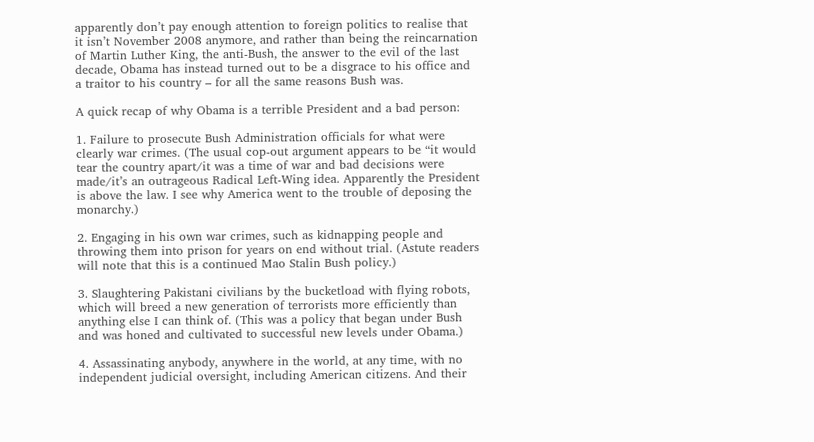apparently don’t pay enough attention to foreign politics to realise that it isn’t November 2008 anymore, and rather than being the reincarnation of Martin Luther King, the anti-Bush, the answer to the evil of the last decade, Obama has instead turned out to be a disgrace to his office and a traitor to his country – for all the same reasons Bush was.

A quick recap of why Obama is a terrible President and a bad person:

1. Failure to prosecute Bush Administration officials for what were clearly war crimes. (The usual cop-out argument appears to be “it would tear the country apart/it was a time of war and bad decisions were made/it’s an outrageous Radical Left-Wing idea. Apparently the President is above the law. I see why America went to the trouble of deposing the monarchy.)

2. Engaging in his own war crimes, such as kidnapping people and throwing them into prison for years on end without trial. (Astute readers will note that this is a continued Mao Stalin Bush policy.)

3. Slaughtering Pakistani civilians by the bucketload with flying robots, which will breed a new generation of terrorists more efficiently than anything else I can think of. (This was a policy that began under Bush and was honed and cultivated to successful new levels under Obama.)

4. Assassinating anybody, anywhere in the world, at any time, with no independent judicial oversight, including American citizens. And their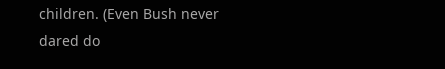children. (Even Bush never dared do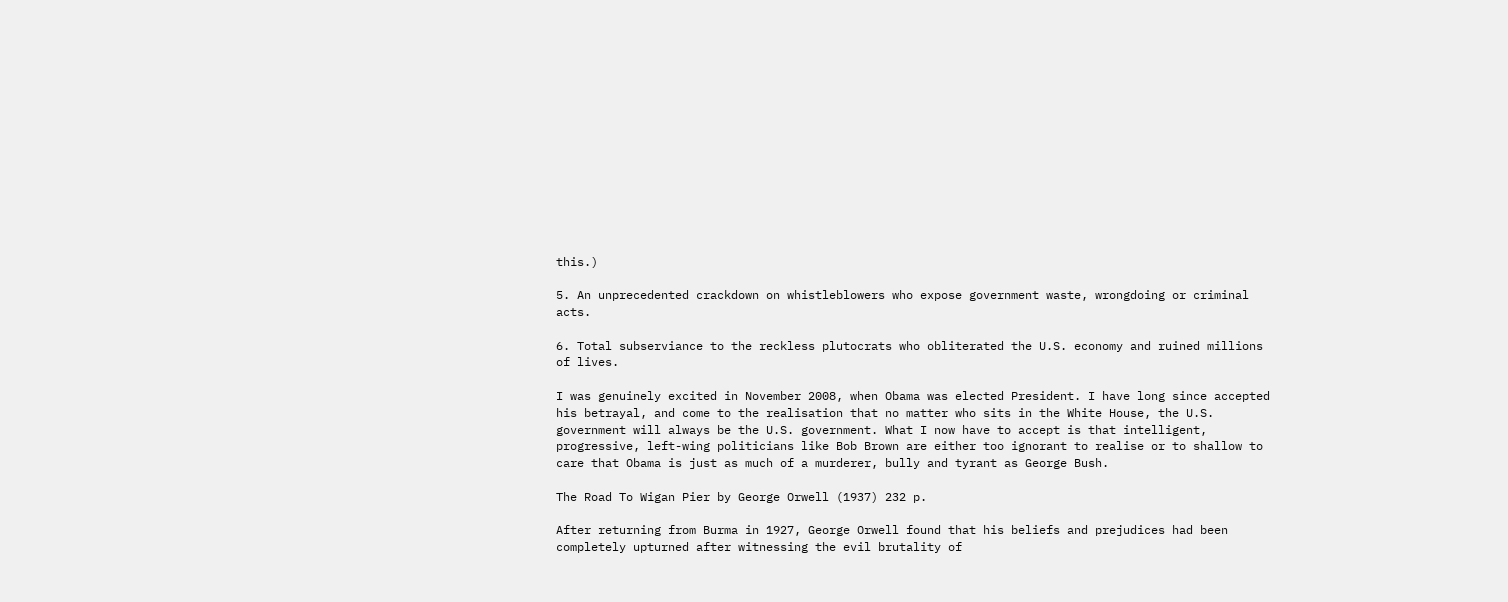this.)

5. An unprecedented crackdown on whistleblowers who expose government waste, wrongdoing or criminal acts.

6. Total subserviance to the reckless plutocrats who obliterated the U.S. economy and ruined millions of lives.

I was genuinely excited in November 2008, when Obama was elected President. I have long since accepted his betrayal, and come to the realisation that no matter who sits in the White House, the U.S. government will always be the U.S. government. What I now have to accept is that intelligent, progressive, left-wing politicians like Bob Brown are either too ignorant to realise or to shallow to care that Obama is just as much of a murderer, bully and tyrant as George Bush.

The Road To Wigan Pier by George Orwell (1937) 232 p.

After returning from Burma in 1927, George Orwell found that his beliefs and prejudices had been completely upturned after witnessing the evil brutality of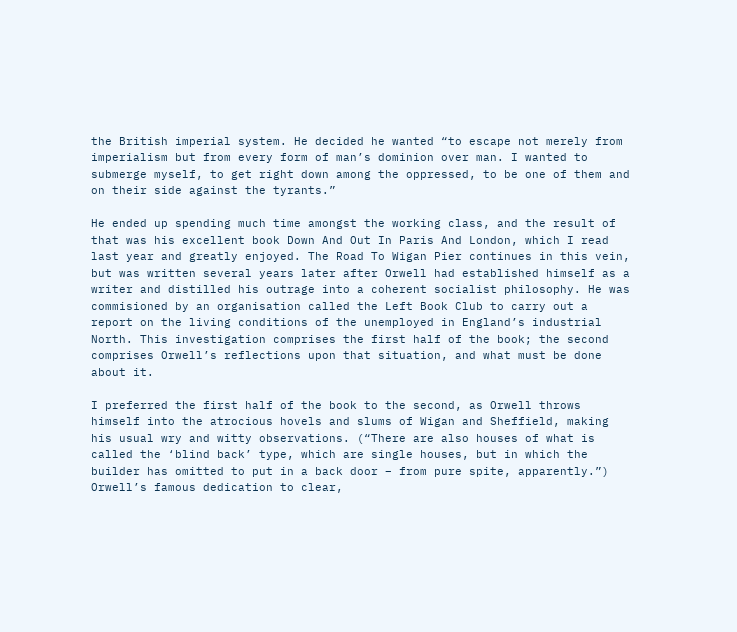the British imperial system. He decided he wanted “to escape not merely from imperialism but from every form of man’s dominion over man. I wanted to submerge myself, to get right down among the oppressed, to be one of them and on their side against the tyrants.”

He ended up spending much time amongst the working class, and the result of that was his excellent book Down And Out In Paris And London, which I read last year and greatly enjoyed. The Road To Wigan Pier continues in this vein, but was written several years later after Orwell had established himself as a writer and distilled his outrage into a coherent socialist philosophy. He was commisioned by an organisation called the Left Book Club to carry out a report on the living conditions of the unemployed in England’s industrial North. This investigation comprises the first half of the book; the second comprises Orwell’s reflections upon that situation, and what must be done about it.

I preferred the first half of the book to the second, as Orwell throws himself into the atrocious hovels and slums of Wigan and Sheffield, making his usual wry and witty observations. (“There are also houses of what is called the ‘blind back’ type, which are single houses, but in which the builder has omitted to put in a back door – from pure spite, apparently.”) Orwell’s famous dedication to clear,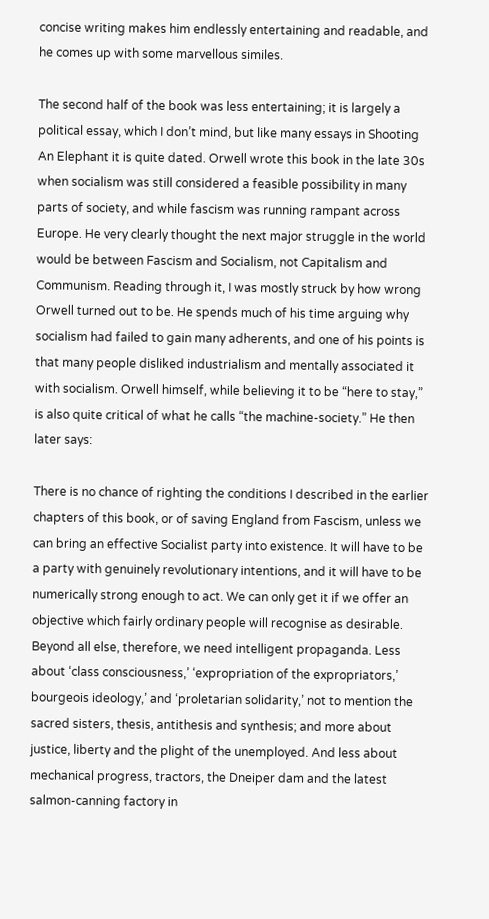concise writing makes him endlessly entertaining and readable, and he comes up with some marvellous similes.

The second half of the book was less entertaining; it is largely a political essay, which I don’t mind, but like many essays in Shooting An Elephant it is quite dated. Orwell wrote this book in the late 30s when socialism was still considered a feasible possibility in many parts of society, and while fascism was running rampant across Europe. He very clearly thought the next major struggle in the world would be between Fascism and Socialism, not Capitalism and Communism. Reading through it, I was mostly struck by how wrong Orwell turned out to be. He spends much of his time arguing why socialism had failed to gain many adherents, and one of his points is that many people disliked industrialism and mentally associated it with socialism. Orwell himself, while believing it to be “here to stay,” is also quite critical of what he calls “the machine-society.” He then later says:

There is no chance of righting the conditions I described in the earlier chapters of this book, or of saving England from Fascism, unless we can bring an effective Socialist party into existence. It will have to be a party with genuinely revolutionary intentions, and it will have to be numerically strong enough to act. We can only get it if we offer an objective which fairly ordinary people will recognise as desirable. Beyond all else, therefore, we need intelligent propaganda. Less about ‘class consciousness,’ ‘expropriation of the expropriators,’ bourgeois ideology,’ and ‘proletarian solidarity,’ not to mention the sacred sisters, thesis, antithesis and synthesis; and more about justice, liberty and the plight of the unemployed. And less about mechanical progress, tractors, the Dneiper dam and the latest salmon-canning factory in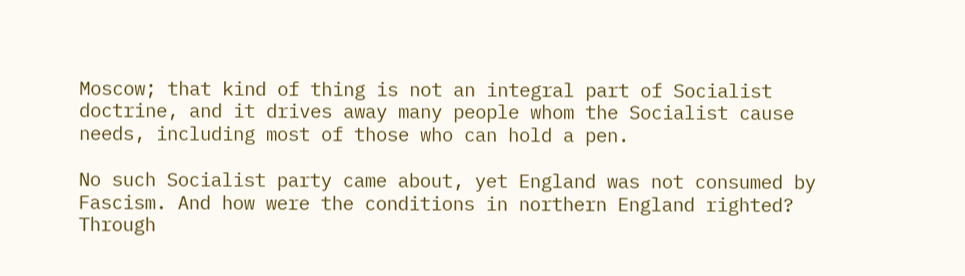Moscow; that kind of thing is not an integral part of Socialist doctrine, and it drives away many people whom the Socialist cause needs, including most of those who can hold a pen.

No such Socialist party came about, yet England was not consumed by Fascism. And how were the conditions in northern England righted? Through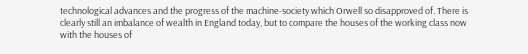technological advances and the progress of the machine-society which Orwell so disapproved of. There is clearly still an imbalance of wealth in England today, but to compare the houses of the working class now with the houses of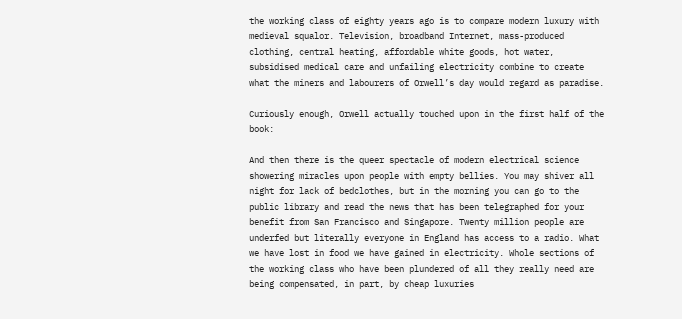the working class of eighty years ago is to compare modern luxury with medieval squalor. Television, broadband Internet, mass-produced clothing, central heating, affordable white goods, hot water, subsidised medical care and unfailing electricity combine to create what the miners and labourers of Orwell’s day would regard as paradise.

Curiously enough, Orwell actually touched upon in the first half of the book:

And then there is the queer spectacle of modern electrical science showering miracles upon people with empty bellies. You may shiver all night for lack of bedclothes, but in the morning you can go to the public library and read the news that has been telegraphed for your benefit from San Francisco and Singapore. Twenty million people are underfed but literally everyone in England has access to a radio. What we have lost in food we have gained in electricity. Whole sections of the working class who have been plundered of all they really need are being compensated, in part, by cheap luxuries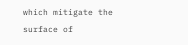which mitigate the surface of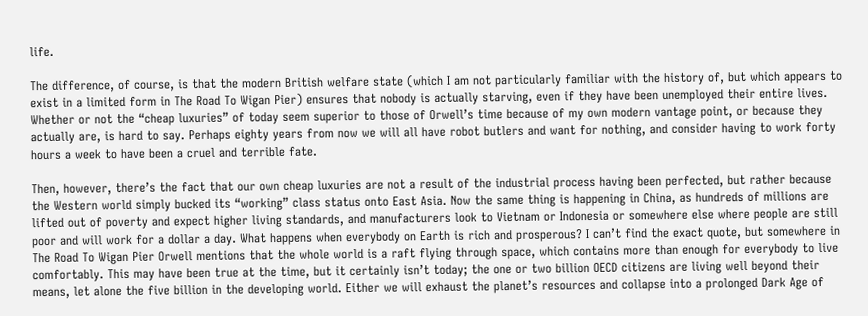life.

The difference, of course, is that the modern British welfare state (which I am not particularly familiar with the history of, but which appears to exist in a limited form in The Road To Wigan Pier) ensures that nobody is actually starving, even if they have been unemployed their entire lives. Whether or not the “cheap luxuries” of today seem superior to those of Orwell’s time because of my own modern vantage point, or because they actually are, is hard to say. Perhaps eighty years from now we will all have robot butlers and want for nothing, and consider having to work forty hours a week to have been a cruel and terrible fate.

Then, however, there’s the fact that our own cheap luxuries are not a result of the industrial process having been perfected, but rather because the Western world simply bucked its “working” class status onto East Asia. Now the same thing is happening in China, as hundreds of millions are lifted out of poverty and expect higher living standards, and manufacturers look to Vietnam or Indonesia or somewhere else where people are still poor and will work for a dollar a day. What happens when everybody on Earth is rich and prosperous? I can’t find the exact quote, but somewhere in The Road To Wigan Pier Orwell mentions that the whole world is a raft flying through space, which contains more than enough for everybody to live comfortably. This may have been true at the time, but it certainly isn’t today; the one or two billion OECD citizens are living well beyond their means, let alone the five billion in the developing world. Either we will exhaust the planet’s resources and collapse into a prolonged Dark Age of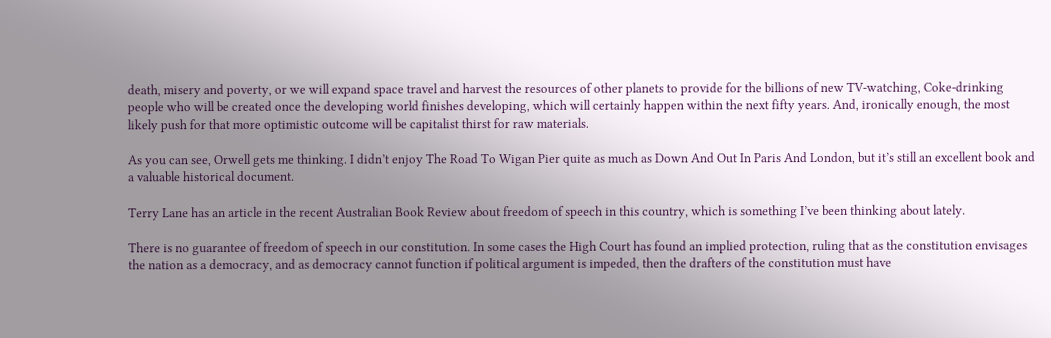death, misery and poverty, or we will expand space travel and harvest the resources of other planets to provide for the billions of new TV-watching, Coke-drinking people who will be created once the developing world finishes developing, which will certainly happen within the next fifty years. And, ironically enough, the most likely push for that more optimistic outcome will be capitalist thirst for raw materials.

As you can see, Orwell gets me thinking. I didn’t enjoy The Road To Wigan Pier quite as much as Down And Out In Paris And London, but it’s still an excellent book and a valuable historical document.

Terry Lane has an article in the recent Australian Book Review about freedom of speech in this country, which is something I’ve been thinking about lately.

There is no guarantee of freedom of speech in our constitution. In some cases the High Court has found an implied protection, ruling that as the constitution envisages the nation as a democracy, and as democracy cannot function if political argument is impeded, then the drafters of the constitution must have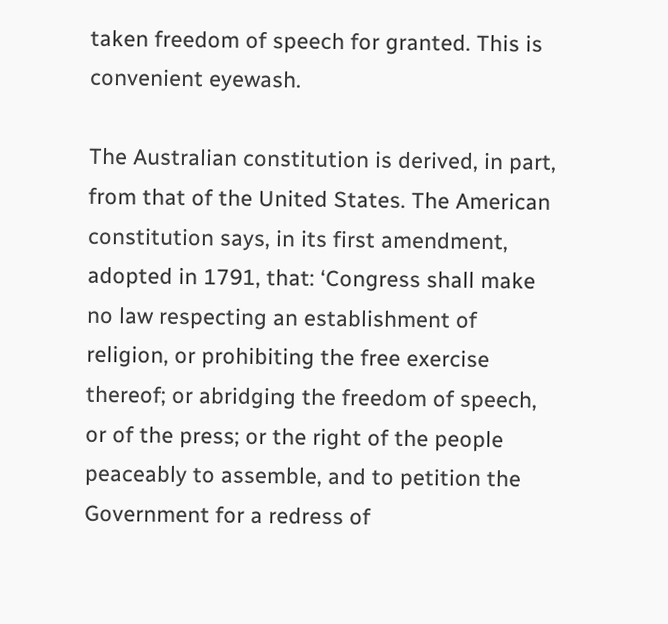taken freedom of speech for granted. This is convenient eyewash.

The Australian constitution is derived, in part, from that of the United States. The American constitution says, in its first amendment, adopted in 1791, that: ‘Congress shall make no law respecting an establishment of religion, or prohibiting the free exercise thereof; or abridging the freedom of speech, or of the press; or the right of the people peaceably to assemble, and to petition the Government for a redress of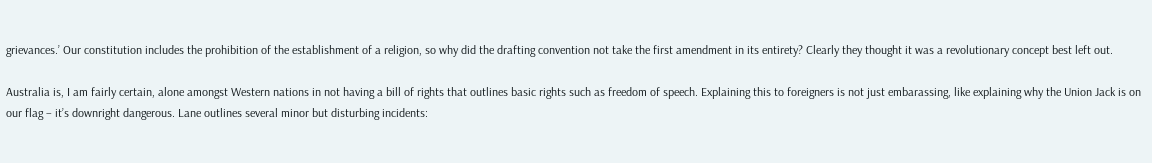grievances.’ Our constitution includes the prohibition of the establishment of a religion, so why did the drafting convention not take the first amendment in its entirety? Clearly they thought it was a revolutionary concept best left out.

Australia is, I am fairly certain, alone amongst Western nations in not having a bill of rights that outlines basic rights such as freedom of speech. Explaining this to foreigners is not just embarassing, like explaining why the Union Jack is on our flag – it’s downright dangerous. Lane outlines several minor but disturbing incidents: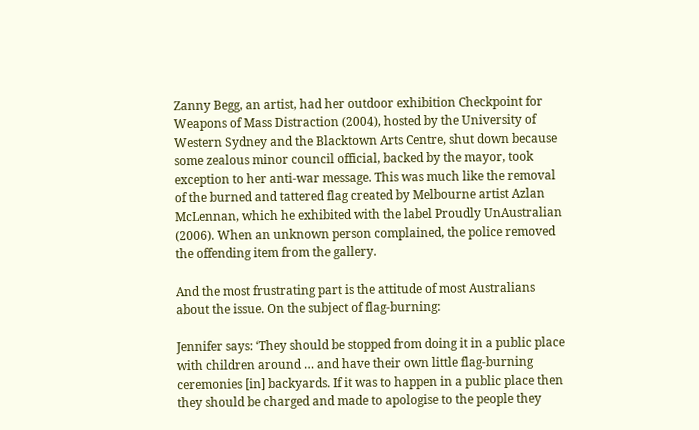Zanny Begg, an artist, had her outdoor exhibition Checkpoint for Weapons of Mass Distraction (2004), hosted by the University of Western Sydney and the Blacktown Arts Centre, shut down because some zealous minor council official, backed by the mayor, took exception to her anti-war message. This was much like the removal of the burned and tattered flag created by Melbourne artist Azlan McLennan, which he exhibited with the label Proudly UnAustralian (2006). When an unknown person complained, the police removed the offending item from the gallery.

And the most frustrating part is the attitude of most Australians about the issue. On the subject of flag-burning:

Jennifer says: ‘They should be stopped from doing it in a public place with children around … and have their own little flag-burning ceremonies [in] backyards. If it was to happen in a public place then they should be charged and made to apologise to the people they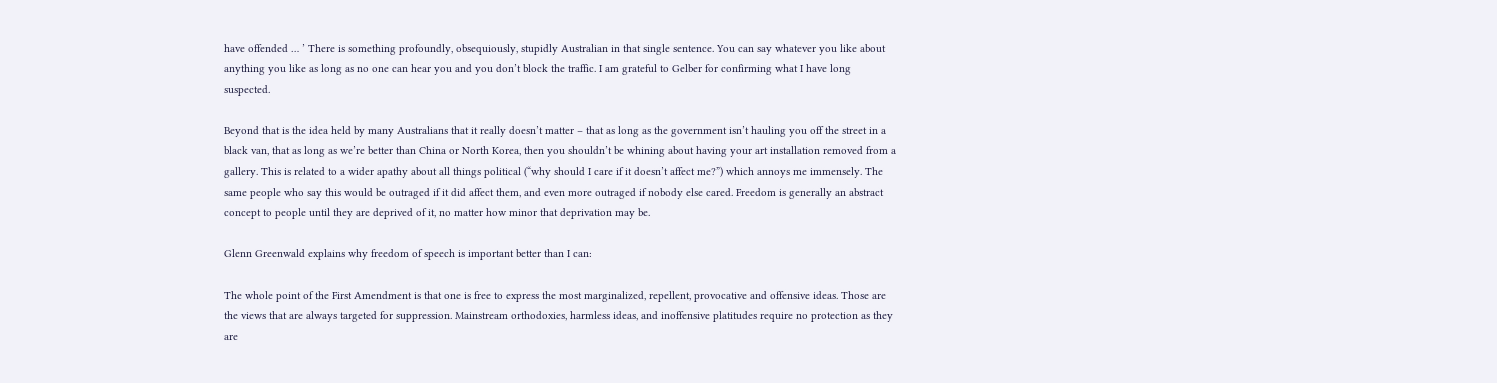have offended … ’ There is something profoundly, obsequiously, stupidly Australian in that single sentence. You can say whatever you like about anything you like as long as no one can hear you and you don’t block the traffic. I am grateful to Gelber for confirming what I have long suspected.

Beyond that is the idea held by many Australians that it really doesn’t matter – that as long as the government isn’t hauling you off the street in a black van, that as long as we’re better than China or North Korea, then you shouldn’t be whining about having your art installation removed from a gallery. This is related to a wider apathy about all things political (“why should I care if it doesn’t affect me?”) which annoys me immensely. The same people who say this would be outraged if it did affect them, and even more outraged if nobody else cared. Freedom is generally an abstract concept to people until they are deprived of it, no matter how minor that deprivation may be.

Glenn Greenwald explains why freedom of speech is important better than I can:

The whole point of the First Amendment is that one is free to express the most marginalized, repellent, provocative and offensive ideas. Those are the views that are always targeted for suppression. Mainstream orthodoxies, harmless ideas, and inoffensive platitudes require no protection as they are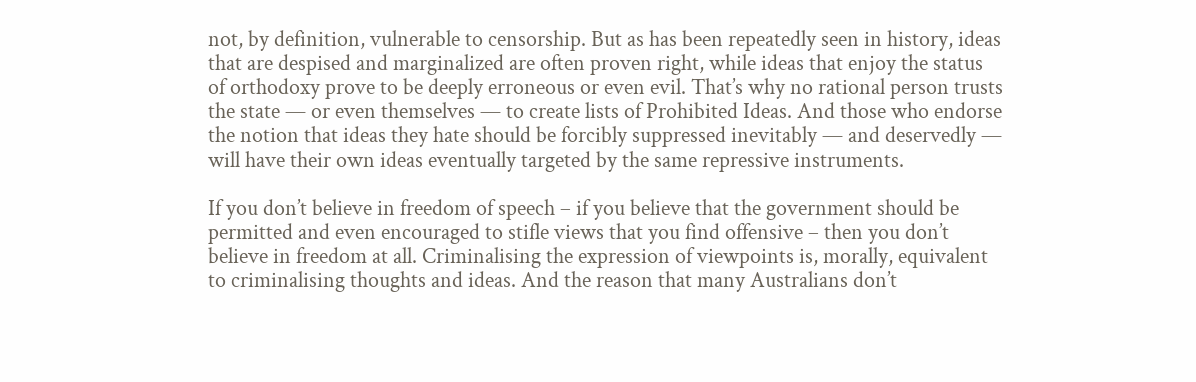not, by definition, vulnerable to censorship. But as has been repeatedly seen in history, ideas that are despised and marginalized are often proven right, while ideas that enjoy the status of orthodoxy prove to be deeply erroneous or even evil. That’s why no rational person trusts the state — or even themselves — to create lists of Prohibited Ideas. And those who endorse the notion that ideas they hate should be forcibly suppressed inevitably — and deservedly — will have their own ideas eventually targeted by the same repressive instruments.

If you don’t believe in freedom of speech – if you believe that the government should be permitted and even encouraged to stifle views that you find offensive – then you don’t believe in freedom at all. Criminalising the expression of viewpoints is, morally, equivalent to criminalising thoughts and ideas. And the reason that many Australians don’t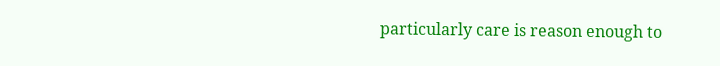particularly care is reason enough to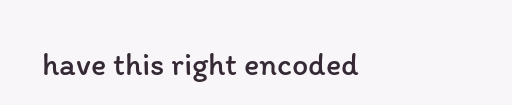have this right encoded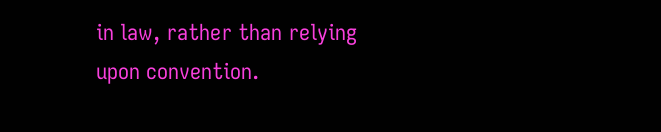in law, rather than relying upon convention.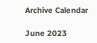Archive Calendar

June 2023